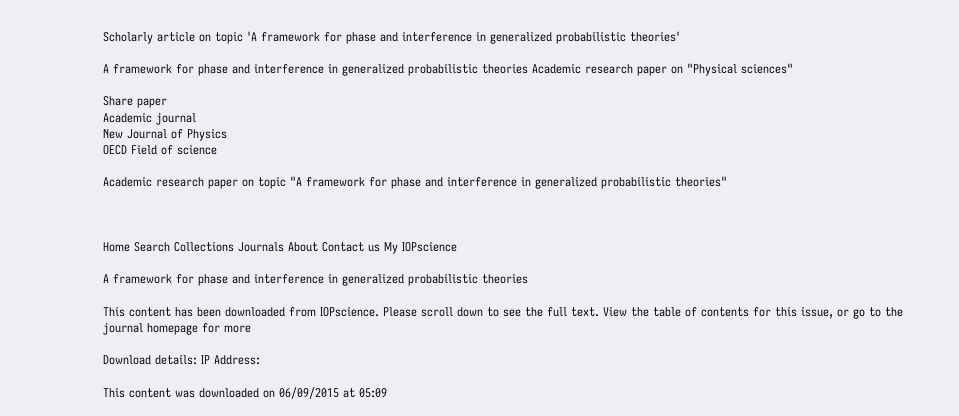Scholarly article on topic 'A framework for phase and interference in generalized probabilistic theories'

A framework for phase and interference in generalized probabilistic theories Academic research paper on "Physical sciences"

Share paper
Academic journal
New Journal of Physics
OECD Field of science

Academic research paper on topic "A framework for phase and interference in generalized probabilistic theories"



Home Search Collections Journals About Contact us My IOPscience

A framework for phase and interference in generalized probabilistic theories

This content has been downloaded from IOPscience. Please scroll down to see the full text. View the table of contents for this issue, or go to the journal homepage for more

Download details: IP Address:

This content was downloaded on 06/09/2015 at 05:09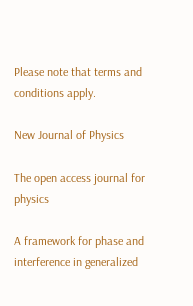Please note that terms and conditions apply.

New Journal of Physics

The open access journal for physics

A framework for phase and interference in generalized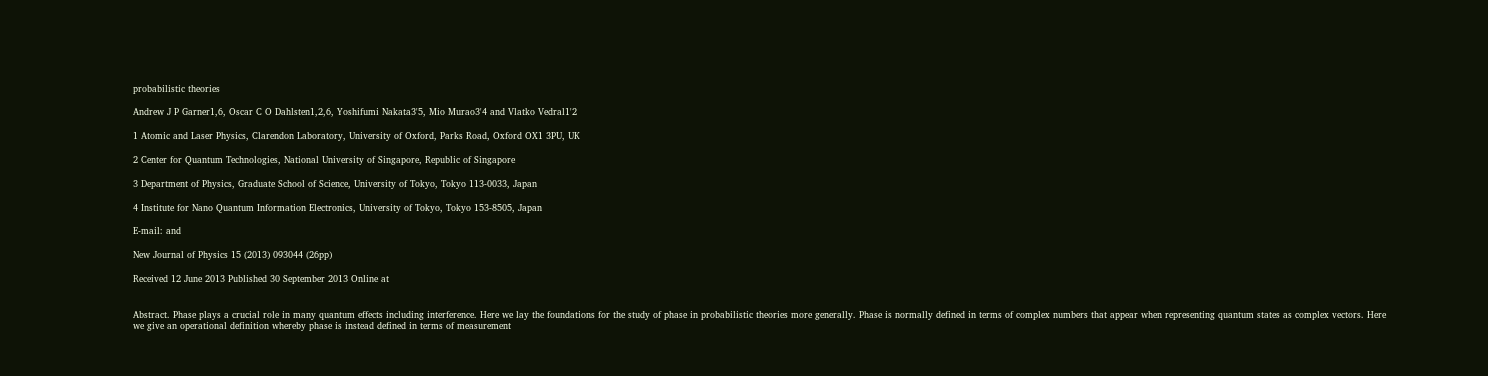probabilistic theories

Andrew J P Garner1,6, Oscar C O Dahlsten1,2,6, Yoshifumi Nakata3'5, Mio Murao3'4 and Vlatko Vedral1'2

1 Atomic and Laser Physics, Clarendon Laboratory, University of Oxford, Parks Road, Oxford OX1 3PU, UK

2 Center for Quantum Technologies, National University of Singapore, Republic of Singapore

3 Department of Physics, Graduate School of Science, University of Tokyo, Tokyo 113-0033, Japan

4 Institute for Nano Quantum Information Electronics, University of Tokyo, Tokyo 153-8505, Japan

E-mail: and

New Journal of Physics 15 (2013) 093044 (26pp)

Received 12 June 2013 Published 30 September 2013 Online at


Abstract. Phase plays a crucial role in many quantum effects including interference. Here we lay the foundations for the study of phase in probabilistic theories more generally. Phase is normally defined in terms of complex numbers that appear when representing quantum states as complex vectors. Here we give an operational definition whereby phase is instead defined in terms of measurement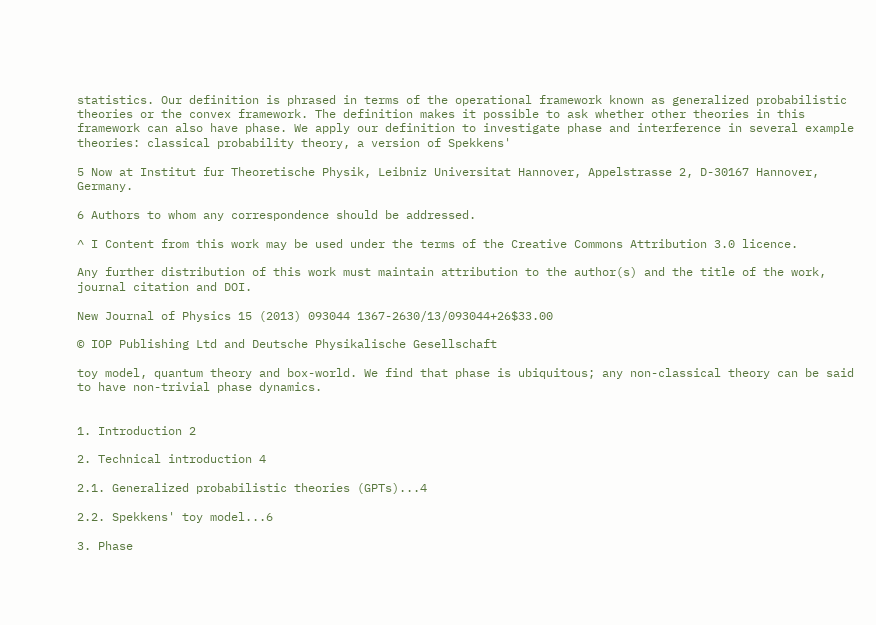statistics. Our definition is phrased in terms of the operational framework known as generalized probabilistic theories or the convex framework. The definition makes it possible to ask whether other theories in this framework can also have phase. We apply our definition to investigate phase and interference in several example theories: classical probability theory, a version of Spekkens'

5 Now at Institut fur Theoretische Physik, Leibniz Universitat Hannover, Appelstrasse 2, D-30167 Hannover, Germany.

6 Authors to whom any correspondence should be addressed.

^ I Content from this work may be used under the terms of the Creative Commons Attribution 3.0 licence.

Any further distribution of this work must maintain attribution to the author(s) and the title of the work, journal citation and DOI.

New Journal of Physics 15 (2013) 093044 1367-2630/13/093044+26$33.00

© IOP Publishing Ltd and Deutsche Physikalische Gesellschaft

toy model, quantum theory and box-world. We find that phase is ubiquitous; any non-classical theory can be said to have non-trivial phase dynamics.


1. Introduction 2

2. Technical introduction 4

2.1. Generalized probabilistic theories (GPTs)...4

2.2. Spekkens' toy model...6

3. Phase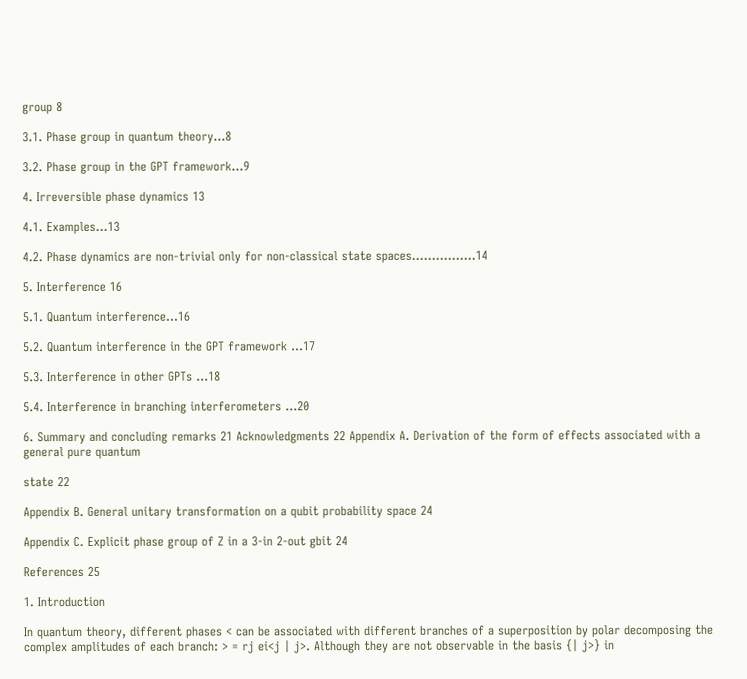group 8

3.1. Phase group in quantum theory...8

3.2. Phase group in the GPT framework...9

4. Irreversible phase dynamics 13

4.1. Examples...13

4.2. Phase dynamics are non-trivial only for non-classical state spaces................14

5. Interference 16

5.1. Quantum interference...16

5.2. Quantum interference in the GPT framework ...17

5.3. Interference in other GPTs ...18

5.4. Interference in branching interferometers ...20

6. Summary and concluding remarks 21 Acknowledgments 22 Appendix A. Derivation of the form of effects associated with a general pure quantum

state 22

Appendix B. General unitary transformation on a qubit probability space 24

Appendix C. Explicit phase group of Z in a 3-in 2-out gbit 24

References 25

1. Introduction

In quantum theory, different phases < can be associated with different branches of a superposition by polar decomposing the complex amplitudes of each branch: > = rj ei<j | j>. Although they are not observable in the basis {| j>} in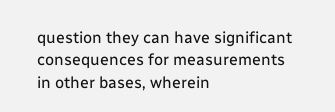question they can have significant consequences for measurements in other bases, wherein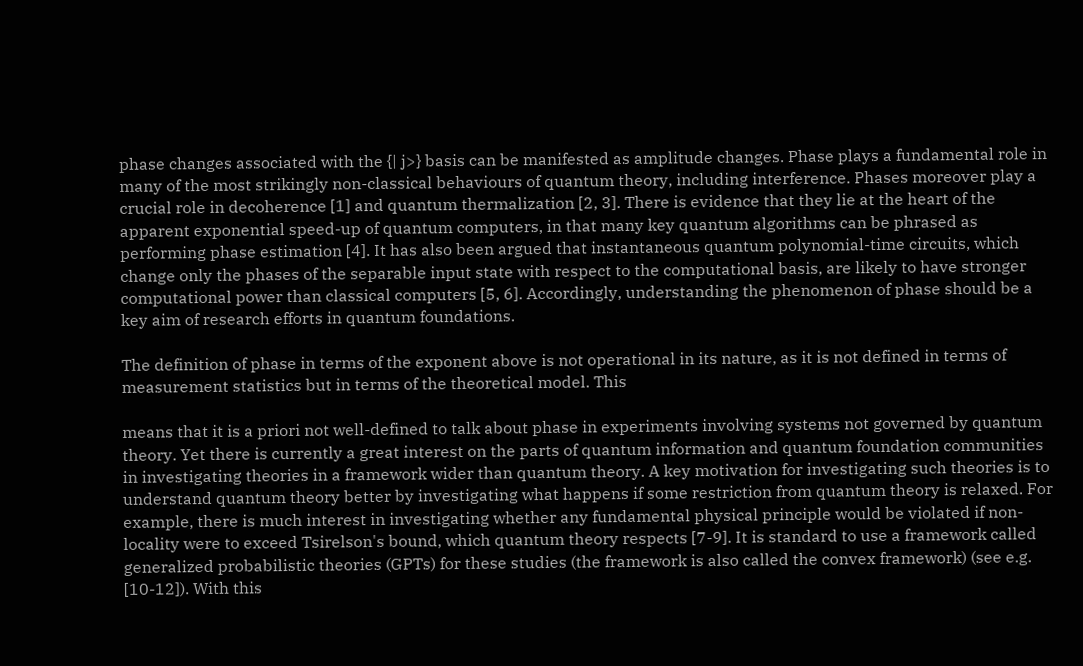phase changes associated with the {| j>} basis can be manifested as amplitude changes. Phase plays a fundamental role in many of the most strikingly non-classical behaviours of quantum theory, including interference. Phases moreover play a crucial role in decoherence [1] and quantum thermalization [2, 3]. There is evidence that they lie at the heart of the apparent exponential speed-up of quantum computers, in that many key quantum algorithms can be phrased as performing phase estimation [4]. It has also been argued that instantaneous quantum polynomial-time circuits, which change only the phases of the separable input state with respect to the computational basis, are likely to have stronger computational power than classical computers [5, 6]. Accordingly, understanding the phenomenon of phase should be a key aim of research efforts in quantum foundations.

The definition of phase in terms of the exponent above is not operational in its nature, as it is not defined in terms of measurement statistics but in terms of the theoretical model. This

means that it is a priori not well-defined to talk about phase in experiments involving systems not governed by quantum theory. Yet there is currently a great interest on the parts of quantum information and quantum foundation communities in investigating theories in a framework wider than quantum theory. A key motivation for investigating such theories is to understand quantum theory better by investigating what happens if some restriction from quantum theory is relaxed. For example, there is much interest in investigating whether any fundamental physical principle would be violated if non-locality were to exceed Tsirelson's bound, which quantum theory respects [7-9]. It is standard to use a framework called generalized probabilistic theories (GPTs) for these studies (the framework is also called the convex framework) (see e.g. [10-12]). With this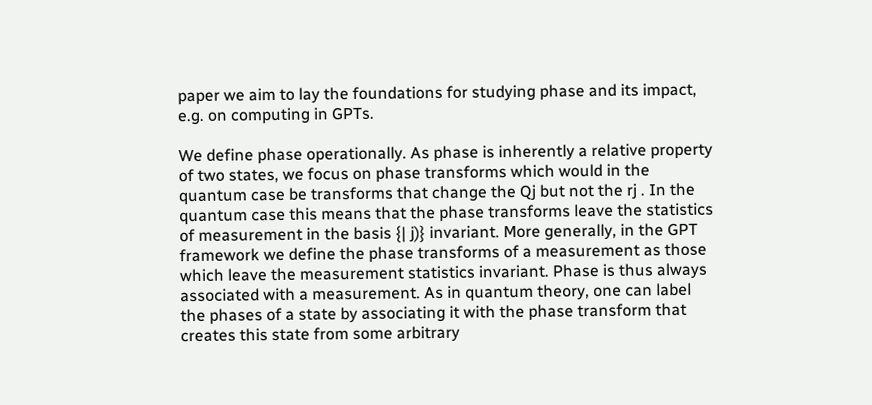paper we aim to lay the foundations for studying phase and its impact, e.g. on computing in GPTs.

We define phase operationally. As phase is inherently a relative property of two states, we focus on phase transforms which would in the quantum case be transforms that change the Qj but not the rj . In the quantum case this means that the phase transforms leave the statistics of measurement in the basis {| j)} invariant. More generally, in the GPT framework we define the phase transforms of a measurement as those which leave the measurement statistics invariant. Phase is thus always associated with a measurement. As in quantum theory, one can label the phases of a state by associating it with the phase transform that creates this state from some arbitrary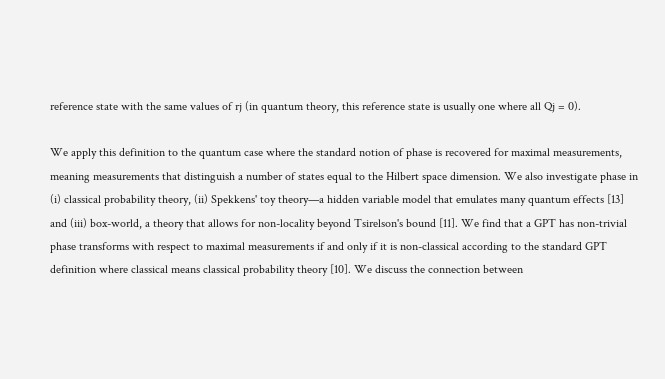reference state with the same values of rj (in quantum theory, this reference state is usually one where all Qj = 0).

We apply this definition to the quantum case where the standard notion of phase is recovered for maximal measurements, meaning measurements that distinguish a number of states equal to the Hilbert space dimension. We also investigate phase in (i) classical probability theory, (ii) Spekkens' toy theory—a hidden variable model that emulates many quantum effects [13] and (iii) box-world, a theory that allows for non-locality beyond Tsirelson's bound [11]. We find that a GPT has non-trivial phase transforms with respect to maximal measurements if and only if it is non-classical according to the standard GPT definition where classical means classical probability theory [10]. We discuss the connection between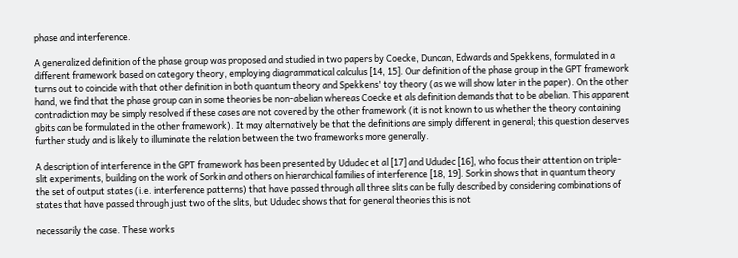phase and interference.

A generalized definition of the phase group was proposed and studied in two papers by Coecke, Duncan, Edwards and Spekkens, formulated in a different framework based on category theory, employing diagrammatical calculus [14, 15]. Our definition of the phase group in the GPT framework turns out to coincide with that other definition in both quantum theory and Spekkens' toy theory (as we will show later in the paper). On the other hand, we find that the phase group can in some theories be non-abelian whereas Coecke et als definition demands that to be abelian. This apparent contradiction may be simply resolved if these cases are not covered by the other framework (it is not known to us whether the theory containing gbits can be formulated in the other framework). It may alternatively be that the definitions are simply different in general; this question deserves further study and is likely to illuminate the relation between the two frameworks more generally.

A description of interference in the GPT framework has been presented by Ududec et al [17] and Ududec [16], who focus their attention on triple-slit experiments, building on the work of Sorkin and others on hierarchical families of interference [18, 19]. Sorkin shows that in quantum theory the set of output states (i.e. interference patterns) that have passed through all three slits can be fully described by considering combinations of states that have passed through just two of the slits, but Ududec shows that for general theories this is not

necessarily the case. These works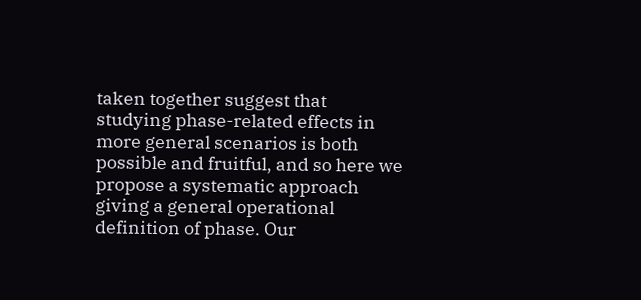taken together suggest that studying phase-related effects in more general scenarios is both possible and fruitful, and so here we propose a systematic approach giving a general operational definition of phase. Our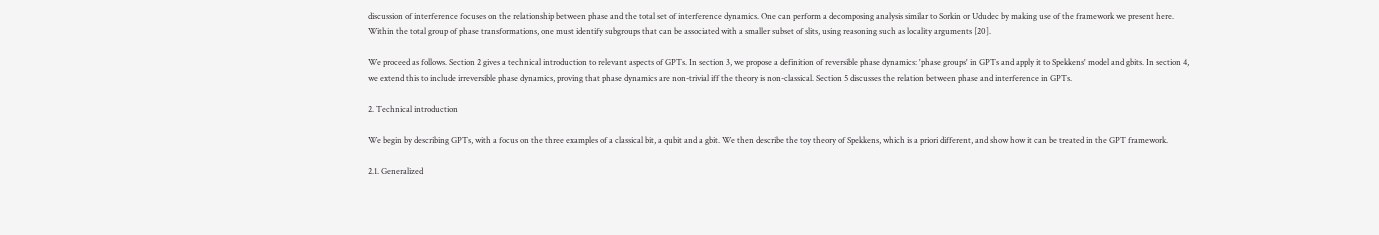discussion of interference focuses on the relationship between phase and the total set of interference dynamics. One can perform a decomposing analysis similar to Sorkin or Ududec by making use of the framework we present here. Within the total group of phase transformations, one must identify subgroups that can be associated with a smaller subset of slits, using reasoning such as locality arguments [20].

We proceed as follows. Section 2 gives a technical introduction to relevant aspects of GPTs. In section 3, we propose a definition of reversible phase dynamics: 'phase groups' in GPTs and apply it to Spekkens' model and gbits. In section 4, we extend this to include irreversible phase dynamics, proving that phase dynamics are non-trivial iff the theory is non-classical. Section 5 discusses the relation between phase and interference in GPTs.

2. Technical introduction

We begin by describing GPTs, with a focus on the three examples of a classical bit, a qubit and a gbit. We then describe the toy theory of Spekkens, which is a priori different, and show how it can be treated in the GPT framework.

2.1. Generalized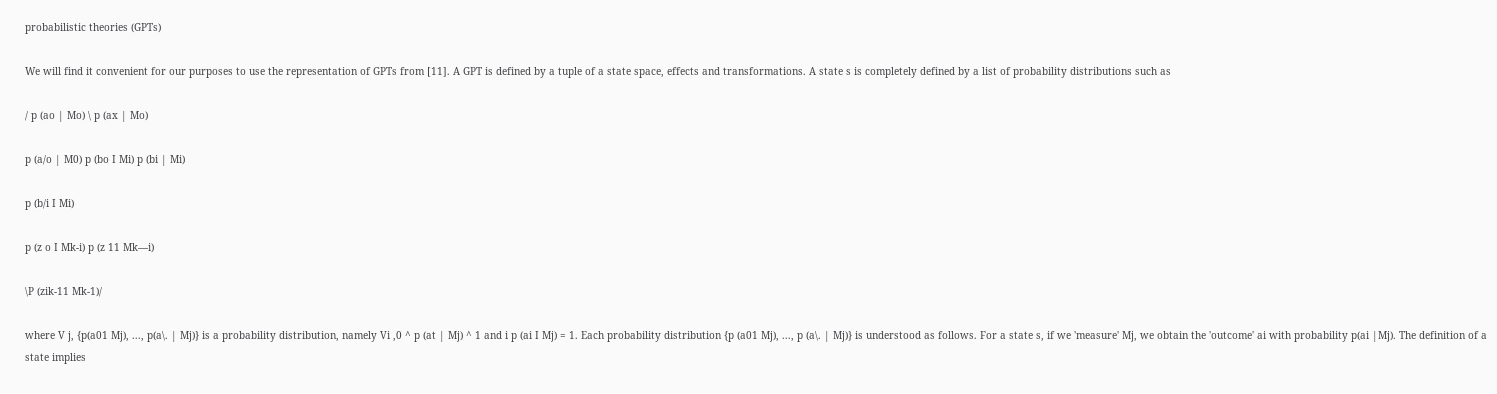probabilistic theories (GPTs)

We will find it convenient for our purposes to use the representation of GPTs from [11]. A GPT is defined by a tuple of a state space, effects and transformations. A state s is completely defined by a list of probability distributions such as

/ p (ao | Mo) \ p (ax | Mo)

p (a/o | M0) p (bo I Mi) p (bi | Mi)

p (b/i I Mi)

p (z o I Mk-i) p (z 11 Mk—i)

\P (zik-11 Mk-1)/

where V j, {p(a01 Mj), ..., p(a\. | Mj)} is a probability distribution, namely Vi ,0 ^ p (at | Mj) ^ 1 and i p (ai I Mj) = 1. Each probability distribution {p (a01 Mj), ..., p (a\. | Mj)} is understood as follows. For a state s, if we 'measure' Mj, we obtain the 'outcome' ai with probability p(ai |Mj). The definition of a state implies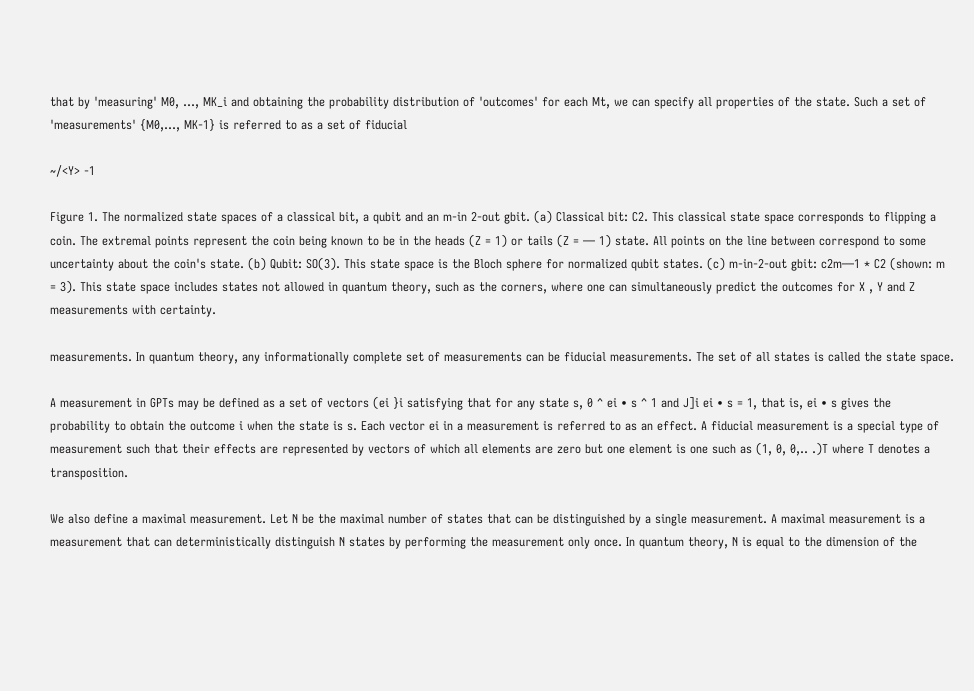that by 'measuring' M0, ..., MK_i and obtaining the probability distribution of 'outcomes' for each Mt, we can specify all properties of the state. Such a set of 'measurements' {M0,..., MK-1} is referred to as a set of fiducial

~/<Y> -1

Figure 1. The normalized state spaces of a classical bit, a qubit and an m-in 2-out gbit. (a) Classical bit: C2. This classical state space corresponds to flipping a coin. The extremal points represent the coin being known to be in the heads (Z = 1) or tails (Z = — 1) state. All points on the line between correspond to some uncertainty about the coin's state. (b) Qubit: SO(3). This state space is the Bloch sphere for normalized qubit states. (c) m-in-2-out gbit: c2m—1 * C2 (shown: m = 3). This state space includes states not allowed in quantum theory, such as the corners, where one can simultaneously predict the outcomes for X , Y and Z measurements with certainty.

measurements. In quantum theory, any informationally complete set of measurements can be fiducial measurements. The set of all states is called the state space.

A measurement in GPTs may be defined as a set of vectors (ei }i satisfying that for any state s, 0 ^ ei • s ^ 1 and J]i ei • s = 1, that is, ei • s gives the probability to obtain the outcome i when the state is s. Each vector ei in a measurement is referred to as an effect. A fiducial measurement is a special type of measurement such that their effects are represented by vectors of which all elements are zero but one element is one such as (1, 0, 0,.. .)T where T denotes a transposition.

We also define a maximal measurement. Let N be the maximal number of states that can be distinguished by a single measurement. A maximal measurement is a measurement that can deterministically distinguish N states by performing the measurement only once. In quantum theory, N is equal to the dimension of the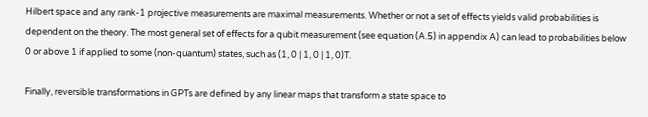Hilbert space and any rank-1 projective measurements are maximal measurements. Whether or not a set of effects yields valid probabilities is dependent on the theory. The most general set of effects for a qubit measurement (see equation (A.5) in appendix A) can lead to probabilities below 0 or above 1 if applied to some (non-quantum) states, such as (1, 0 | 1, 0 | 1, 0)T.

Finally, reversible transformations in GPTs are defined by any linear maps that transform a state space to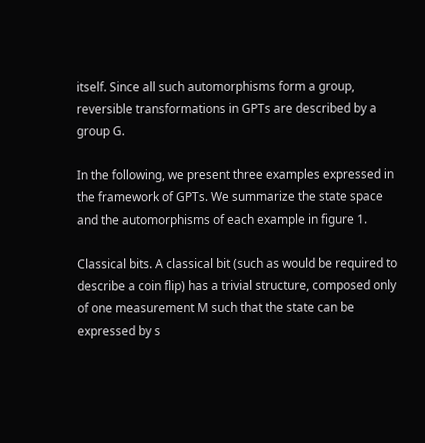itself. Since all such automorphisms form a group, reversible transformations in GPTs are described by a group G.

In the following, we present three examples expressed in the framework of GPTs. We summarize the state space and the automorphisms of each example in figure 1.

Classical bits. A classical bit (such as would be required to describe a coin flip) has a trivial structure, composed only of one measurement M such that the state can be expressed by s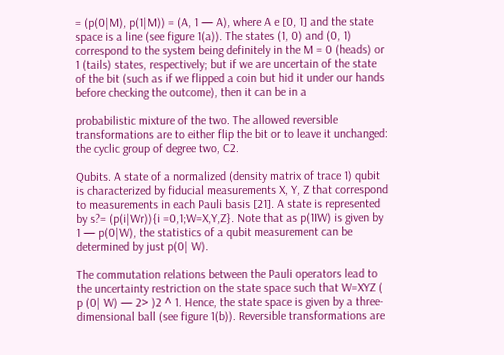= (p(0|M), p(1|M)) = (A, 1 — A), where A e [0, 1] and the state space is a line (see figure 1(a)). The states (1, 0) and (0, 1) correspond to the system being definitely in the M = 0 (heads) or 1 (tails) states, respectively; but if we are uncertain of the state of the bit (such as if we flipped a coin but hid it under our hands before checking the outcome), then it can be in a

probabilistic mixture of the two. The allowed reversible transformations are to either flip the bit or to leave it unchanged: the cyclic group of degree two, C2.

Qubits. A state of a normalized (density matrix of trace 1) qubit is characterized by fiducial measurements X, Y, Z that correspond to measurements in each Pauli basis [21]. A state is represented by s?= (p(i|Wr)){i =0,1;W=X,Y,Z}. Note that as p(1IW) is given by 1 — p(0|W), the statistics of a qubit measurement can be determined by just p(0| W).

The commutation relations between the Pauli operators lead to the uncertainty restriction on the state space such that W=XYZ ( p (0| W) — 2> )2 ^ 1. Hence, the state space is given by a three-dimensional ball (see figure 1(b)). Reversible transformations are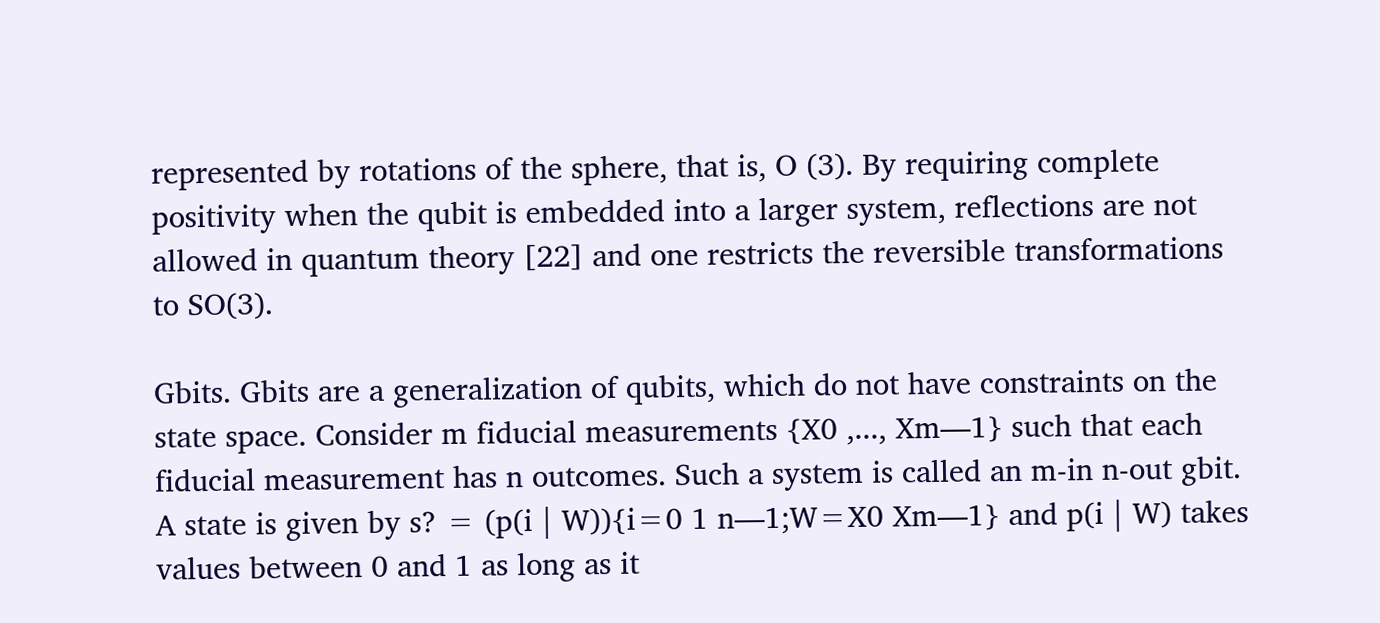represented by rotations of the sphere, that is, O (3). By requiring complete positivity when the qubit is embedded into a larger system, reflections are not allowed in quantum theory [22] and one restricts the reversible transformations to SO(3).

Gbits. Gbits are a generalization of qubits, which do not have constraints on the state space. Consider m fiducial measurements {X0 ,..., Xm—1} such that each fiducial measurement has n outcomes. Such a system is called an m-in n-out gbit. A state is given by s? = (p(i | W)){i=0 1 n—1;W=X0 Xm—1} and p(i | W) takes values between 0 and 1 as long as it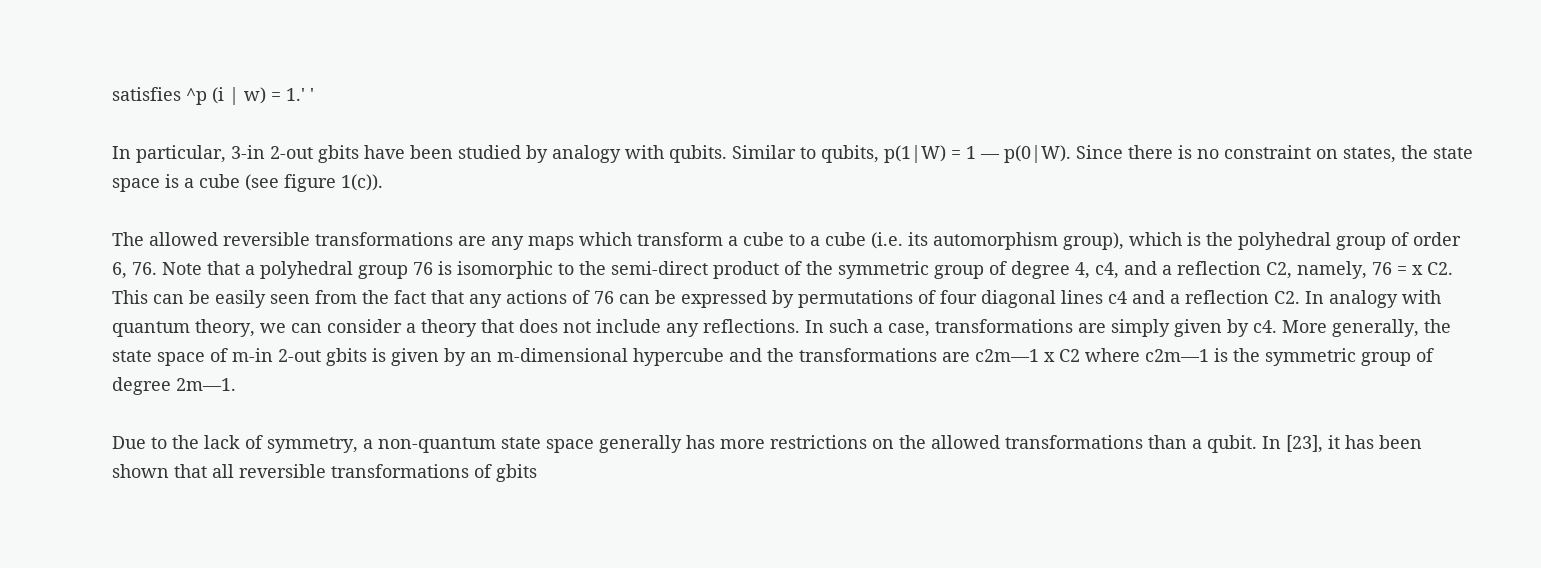satisfies ^p (i | w) = 1.' '

In particular, 3-in 2-out gbits have been studied by analogy with qubits. Similar to qubits, p(1|W) = 1 — p(0|W). Since there is no constraint on states, the state space is a cube (see figure 1(c)).

The allowed reversible transformations are any maps which transform a cube to a cube (i.e. its automorphism group), which is the polyhedral group of order 6, 76. Note that a polyhedral group 76 is isomorphic to the semi-direct product of the symmetric group of degree 4, c4, and a reflection C2, namely, 76 = x C2. This can be easily seen from the fact that any actions of 76 can be expressed by permutations of four diagonal lines c4 and a reflection C2. In analogy with quantum theory, we can consider a theory that does not include any reflections. In such a case, transformations are simply given by c4. More generally, the state space of m-in 2-out gbits is given by an m-dimensional hypercube and the transformations are c2m—1 x C2 where c2m—1 is the symmetric group of degree 2m—1.

Due to the lack of symmetry, a non-quantum state space generally has more restrictions on the allowed transformations than a qubit. In [23], it has been shown that all reversible transformations of gbits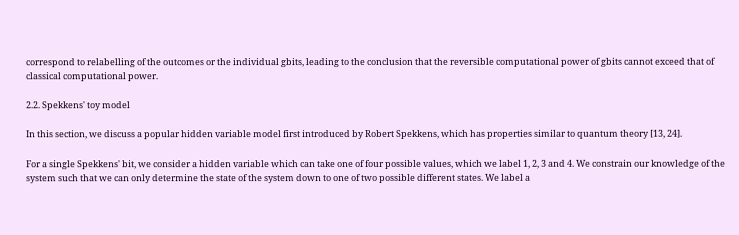correspond to relabelling of the outcomes or the individual gbits, leading to the conclusion that the reversible computational power of gbits cannot exceed that of classical computational power.

2.2. Spekkens' toy model

In this section, we discuss a popular hidden variable model first introduced by Robert Spekkens, which has properties similar to quantum theory [13, 24].

For a single Spekkens' bit, we consider a hidden variable which can take one of four possible values, which we label 1, 2, 3 and 4. We constrain our knowledge of the system such that we can only determine the state of the system down to one of two possible different states. We label a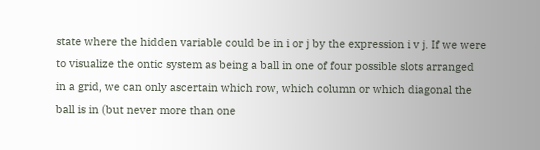state where the hidden variable could be in i or j by the expression i v j. If we were to visualize the ontic system as being a ball in one of four possible slots arranged in a grid, we can only ascertain which row, which column or which diagonal the ball is in (but never more than one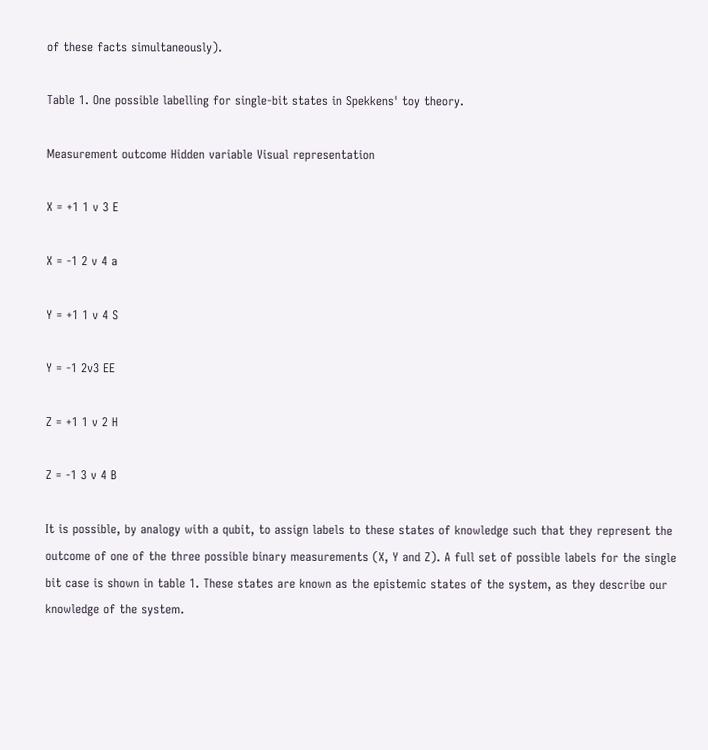of these facts simultaneously).

Table 1. One possible labelling for single-bit states in Spekkens' toy theory.

Measurement outcome Hidden variable Visual representation

X = +1 1 v 3 E

X = -1 2 v 4 a

Y = +1 1 v 4 S

Y = -1 2v3 EE

Z = +1 1 v 2 H

Z = -1 3 v 4 B

It is possible, by analogy with a qubit, to assign labels to these states of knowledge such that they represent the outcome of one of the three possible binary measurements (X, Y and Z). A full set of possible labels for the single bit case is shown in table 1. These states are known as the epistemic states of the system, as they describe our knowledge of the system.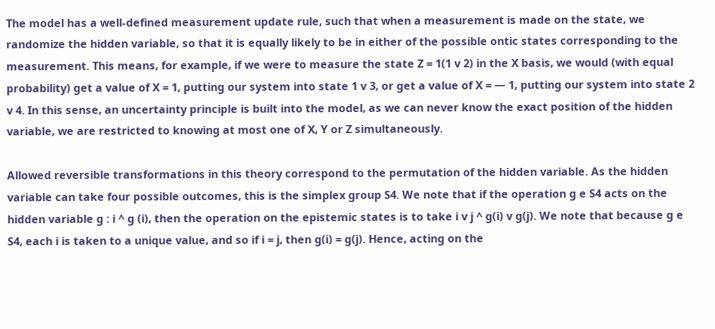The model has a well-defined measurement update rule, such that when a measurement is made on the state, we randomize the hidden variable, so that it is equally likely to be in either of the possible ontic states corresponding to the measurement. This means, for example, if we were to measure the state Z = 1(1 v 2) in the X basis, we would (with equal probability) get a value of X = 1, putting our system into state 1 v 3, or get a value of X = — 1, putting our system into state 2 v 4. In this sense, an uncertainty principle is built into the model, as we can never know the exact position of the hidden variable, we are restricted to knowing at most one of X, Y or Z simultaneously.

Allowed reversible transformations in this theory correspond to the permutation of the hidden variable. As the hidden variable can take four possible outcomes, this is the simplex group S4. We note that if the operation g e S4 acts on the hidden variable g : i ^ g (i), then the operation on the epistemic states is to take i v j ^ g(i) v g(j). We note that because g e S4, each i is taken to a unique value, and so if i = j, then g(i) = g(j). Hence, acting on the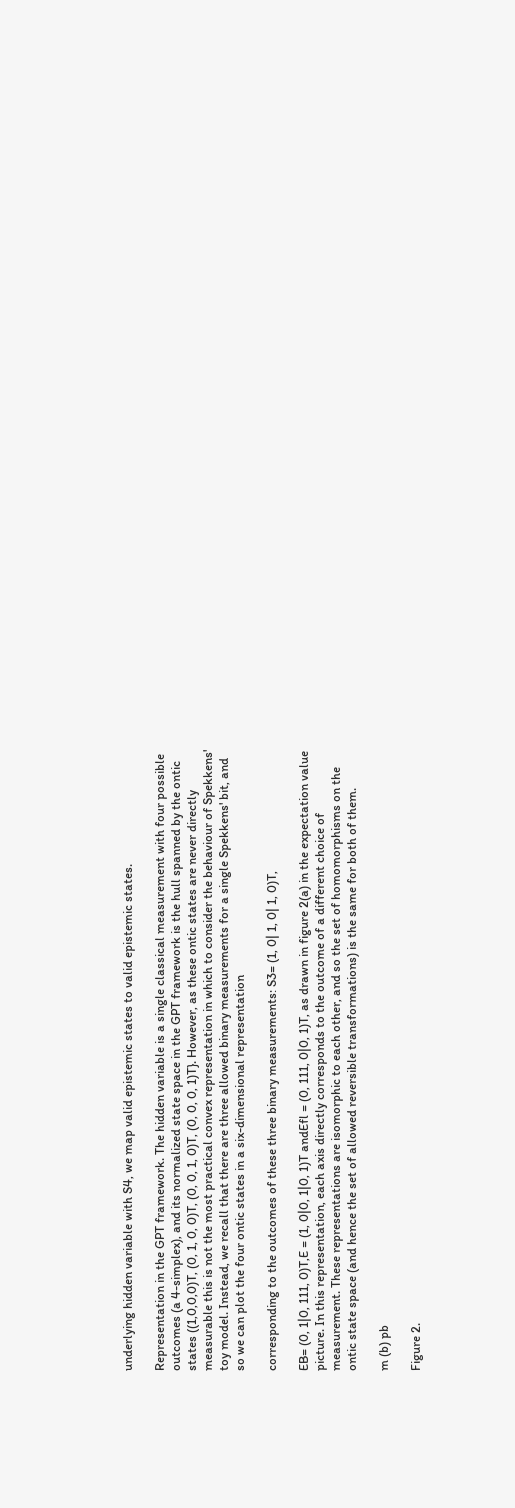underlying hidden variable with S4, we map valid epistemic states to valid epistemic states.

Representation in the GPT framework. The hidden variable is a single classical measurement with four possible outcomes (a 4-simplex), and its normalized state space in the GPT framework is the hull spanned by the ontic states ((1,0,0,0)T, (0, 1, 0, 0)T, (0, 0, 1, 0)T, (0, 0, 0, 1)T}. However, as these ontic states are never directly measurable this is not the most practical convex representation in which to consider the behaviour of Spekkens' toy model. Instead, we recall that there are three allowed binary measurements for a single Spekkens' bit, and so we can plot the four ontic states in a six-dimensional representation

corresponding to the outcomes of these three binary measurements: S3= (1, 0| 1, 0| 1, 0)T,

EB= (0, 1|0, 111, 0)T,E = (1, 0|0, 1|0, 1)T andEfl = (0, 111, 0|0, 1)T, as drawn in figure 2(a) in the expectation value picture. In this representation, each axis directly corresponds to the outcome of a different choice of measurement. These representations are isomorphic to each other, and so the set of homomorphisms on the ontic state space (and hence the set of allowed reversible transformations) is the same for both of them.

m (b) pb

Figure 2.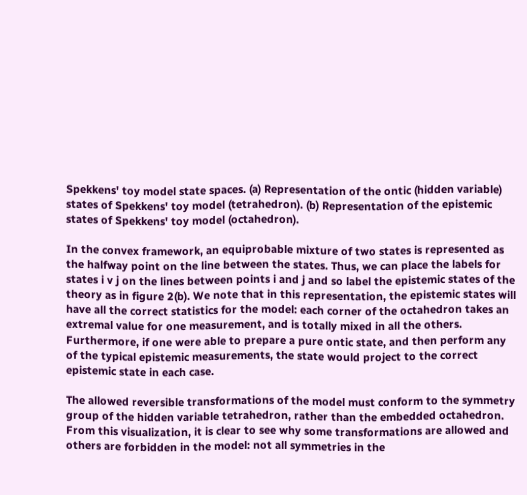Spekkens' toy model state spaces. (a) Representation of the ontic (hidden variable) states of Spekkens' toy model (tetrahedron). (b) Representation of the epistemic states of Spekkens' toy model (octahedron).

In the convex framework, an equiprobable mixture of two states is represented as the halfway point on the line between the states. Thus, we can place the labels for states i v j on the lines between points i and j and so label the epistemic states of the theory as in figure 2(b). We note that in this representation, the epistemic states will have all the correct statistics for the model: each corner of the octahedron takes an extremal value for one measurement, and is totally mixed in all the others. Furthermore, if one were able to prepare a pure ontic state, and then perform any of the typical epistemic measurements, the state would project to the correct epistemic state in each case.

The allowed reversible transformations of the model must conform to the symmetry group of the hidden variable tetrahedron, rather than the embedded octahedron. From this visualization, it is clear to see why some transformations are allowed and others are forbidden in the model: not all symmetries in the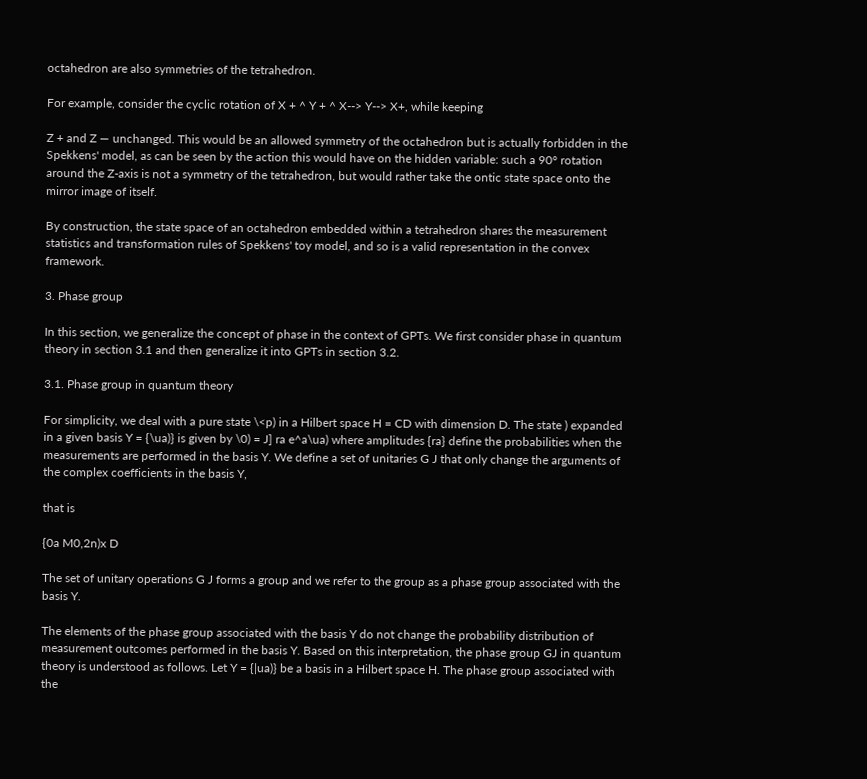octahedron are also symmetries of the tetrahedron.

For example, consider the cyclic rotation of X + ^ Y + ^ X--> Y--> X+, while keeping

Z + and Z — unchanged. This would be an allowed symmetry of the octahedron but is actually forbidden in the Spekkens' model, as can be seen by the action this would have on the hidden variable: such a 90° rotation around the Z-axis is not a symmetry of the tetrahedron, but would rather take the ontic state space onto the mirror image of itself.

By construction, the state space of an octahedron embedded within a tetrahedron shares the measurement statistics and transformation rules of Spekkens' toy model, and so is a valid representation in the convex framework.

3. Phase group

In this section, we generalize the concept of phase in the context of GPTs. We first consider phase in quantum theory in section 3.1 and then generalize it into GPTs in section 3.2.

3.1. Phase group in quantum theory

For simplicity, we deal with a pure state \<p) in a Hilbert space H = CD with dimension D. The state ) expanded in a given basis Y = {\ua)} is given by \0) = J] ra e^a\ua) where amplitudes {ra} define the probabilities when the measurements are performed in the basis Y. We define a set of unitaries G J that only change the arguments of the complex coefficients in the basis Y,

that is

{0a M0,2n)x D

The set of unitary operations G J forms a group and we refer to the group as a phase group associated with the basis Y.

The elements of the phase group associated with the basis Y do not change the probability distribution of measurement outcomes performed in the basis Y. Based on this interpretation, the phase group GJ in quantum theory is understood as follows. Let Y = {|ua)} be a basis in a Hilbert space H. The phase group associated with the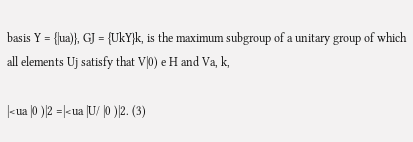basis Y = {|ua)}, GJ = {UkY}k, is the maximum subgroup of a unitary group of which all elements Uj satisfy that V|0) e H and Va, k,

|<ua |0 )|2 =|<ua |U/ |0 )|2. (3)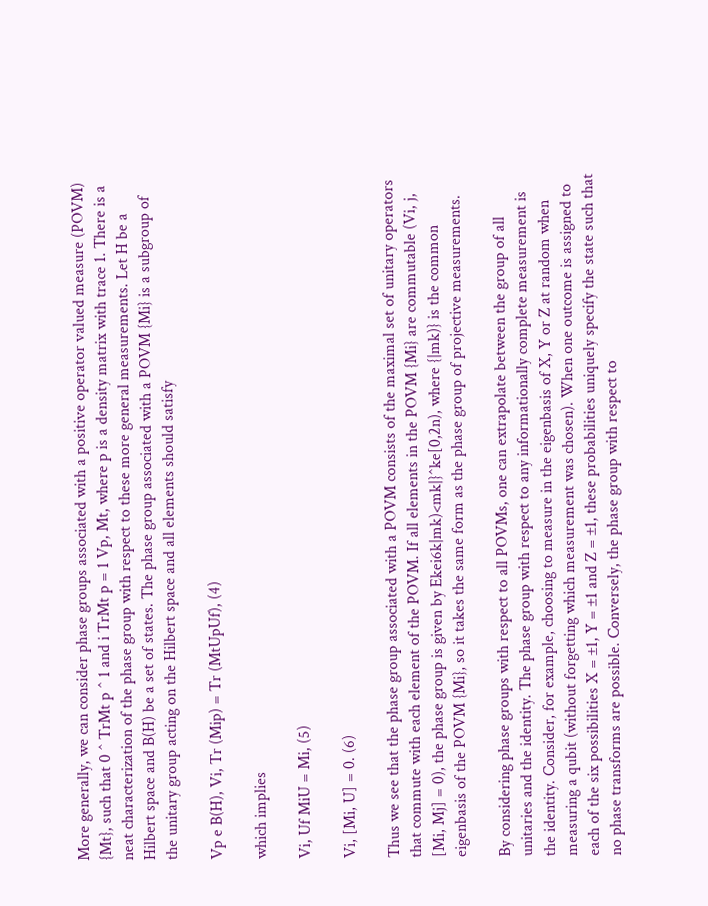More generally, we can consider phase groups associated with a positive operator valued measure (POVM) {Mt}, such that 0 ^ TrMt p ^ 1 and i TrMt p = 1 Vp, Mt, where p is a density matrix with trace 1. There is a neat characterization of the phase group with respect to these more general measurements. Let H be a Hilbert space and B(H) be a set of states. The phase group associated with a POVM {Mi} is a subgroup of the unitary group acting on the Hilbert space and all elements should satisfy

Vp e B(H), Vi, Tr (Mip) = Tr (MtUpUf), (4)

which implies

Vi, Uf MiU = Mi, (5)

Vi, [Mi, U] = 0. (6)

Thus we see that the phase group associated with a POVM consists of the maximal set of unitary operators that commute with each element of the POVM. If all elements in the POVM {Mi} are commutable (Vi, j, [Mi, Mj] = 0), the phase group is given by Ekei6k|mk)<mk|}^ke[0,2n), where {|mk)} is the common eigenbasis of the POVM {Mi}, so it takes the same form as the phase group of projective measurements.

By considering phase groups with respect to all POVMs, one can extrapolate between the group of all unitaries and the identity. The phase group with respect to any informationally complete measurement is the identity. Consider, for example, choosing to measure in the eigenbasis of X, Y or Z at random when measuring a qubit (without forgetting which measurement was chosen). When one outcome is assigned to each of the six possibilities X = ±1, Y = ±1 and Z = ±1, these probabilities uniquely specify the state such that no phase transforms are possible. Conversely, the phase group with respect to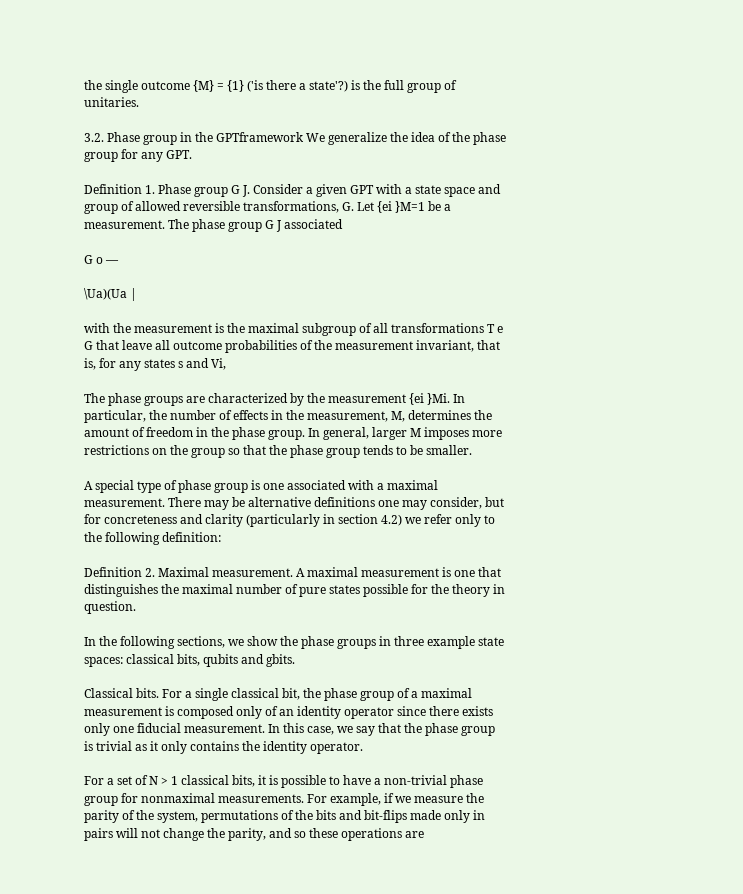the single outcome {M} = {1} ('is there a state'?) is the full group of unitaries.

3.2. Phase group in the GPTframework We generalize the idea of the phase group for any GPT.

Definition 1. Phase group G J. Consider a given GPT with a state space and group of allowed reversible transformations, G. Let {ei }M=1 be a measurement. The phase group G J associated

G o —

\Ua)(Ua |

with the measurement is the maximal subgroup of all transformations T e G that leave all outcome probabilities of the measurement invariant, that is, for any states s and Vi,

The phase groups are characterized by the measurement {ei }Mi. In particular, the number of effects in the measurement, M, determines the amount of freedom in the phase group. In general, larger M imposes more restrictions on the group so that the phase group tends to be smaller.

A special type of phase group is one associated with a maximal measurement. There may be alternative definitions one may consider, but for concreteness and clarity (particularly in section 4.2) we refer only to the following definition:

Definition 2. Maximal measurement. A maximal measurement is one that distinguishes the maximal number of pure states possible for the theory in question.

In the following sections, we show the phase groups in three example state spaces: classical bits, qubits and gbits.

Classical bits. For a single classical bit, the phase group of a maximal measurement is composed only of an identity operator since there exists only one fiducial measurement. In this case, we say that the phase group is trivial as it only contains the identity operator.

For a set of N > 1 classical bits, it is possible to have a non-trivial phase group for nonmaximal measurements. For example, if we measure the parity of the system, permutations of the bits and bit-flips made only in pairs will not change the parity, and so these operations are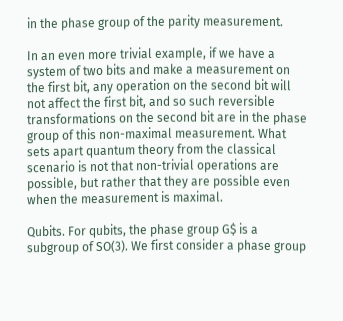in the phase group of the parity measurement.

In an even more trivial example, if we have a system of two bits and make a measurement on the first bit, any operation on the second bit will not affect the first bit, and so such reversible transformations on the second bit are in the phase group of this non-maximal measurement. What sets apart quantum theory from the classical scenario is not that non-trivial operations are possible, but rather that they are possible even when the measurement is maximal.

Qubits. For qubits, the phase group G$ is a subgroup of SO(3). We first consider a phase group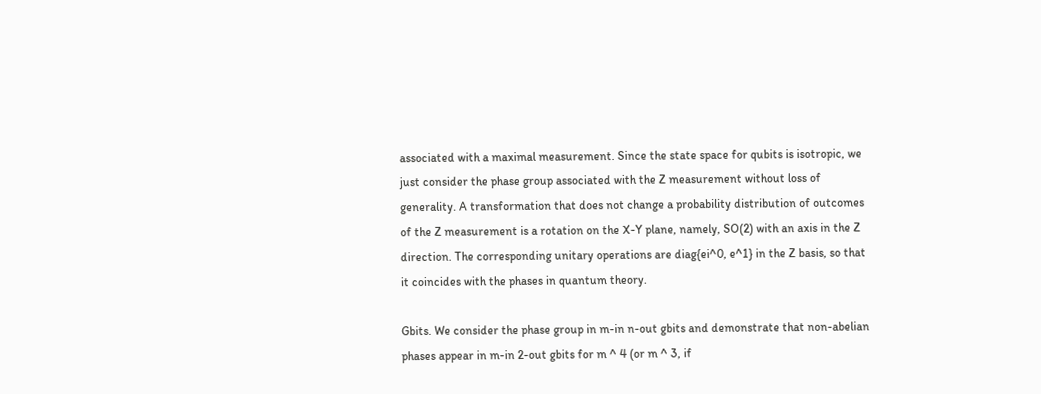associated with a maximal measurement. Since the state space for qubits is isotropic, we just consider the phase group associated with the Z measurement without loss of generality. A transformation that does not change a probability distribution of outcomes of the Z measurement is a rotation on the X-Y plane, namely, SO(2) with an axis in the Z direction. The corresponding unitary operations are diag{ei^0, e^1} in the Z basis, so that it coincides with the phases in quantum theory.

Gbits. We consider the phase group in m-in n-out gbits and demonstrate that non-abelian phases appear in m-in 2-out gbits for m ^ 4 (or m ^ 3, if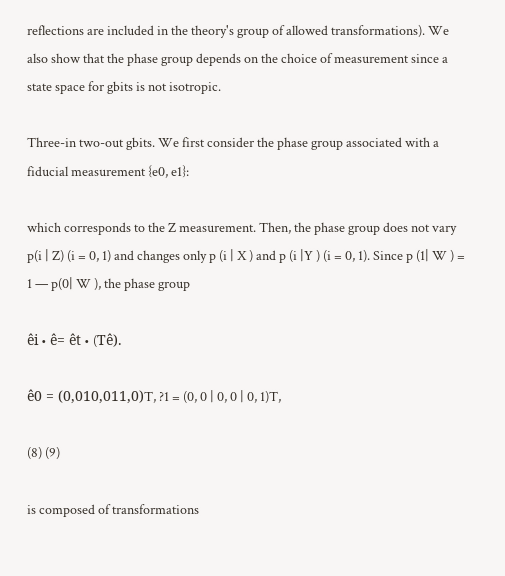reflections are included in the theory's group of allowed transformations). We also show that the phase group depends on the choice of measurement since a state space for gbits is not isotropic.

Three-in two-out gbits. We first consider the phase group associated with a fiducial measurement {e0, e1}:

which corresponds to the Z measurement. Then, the phase group does not vary p(i | Z) (i = 0, 1) and changes only p (i | X ) and p (i |Y ) (i = 0, 1). Since p (1| W ) = 1 — p(0| W ), the phase group

êi • ê= êt • (Tê).

ê0 = (0,010,011,0)T, ?1 = (0, 0 | 0, 0 | 0, 1)T,

(8) (9)

is composed of transformations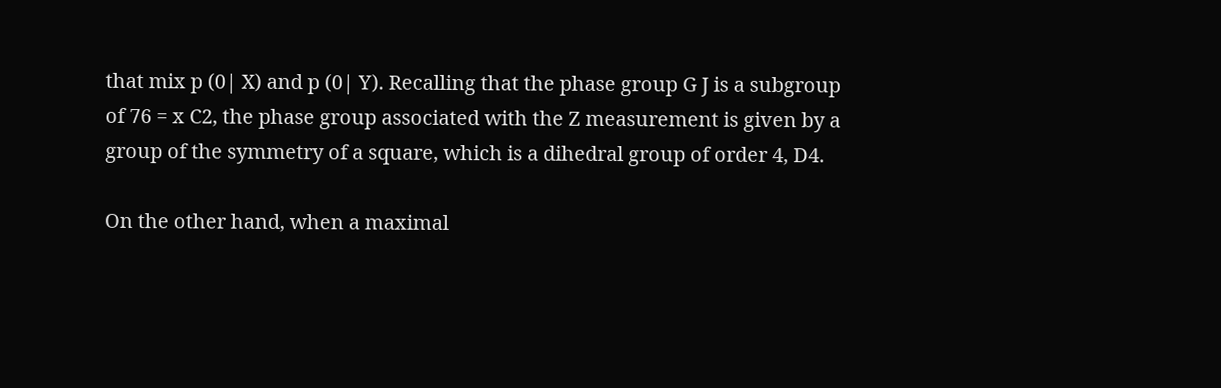that mix p (0| X) and p (0| Y). Recalling that the phase group G J is a subgroup of 76 = x C2, the phase group associated with the Z measurement is given by a group of the symmetry of a square, which is a dihedral group of order 4, D4.

On the other hand, when a maximal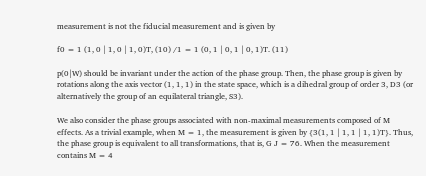measurement is not the fiducial measurement and is given by

f0 = 1 (1, 0 | 1, 0 | 1, 0)T, (10) /1 = 1 (0, 1 | 0, 1 | 0, 1)T. (11)

p(0|W) should be invariant under the action of the phase group. Then, the phase group is given by rotations along the axis vector (1, 1, 1) in the state space, which is a dihedral group of order 3, D3 (or alternatively the group of an equilateral triangle, S3).

We also consider the phase groups associated with non-maximal measurements composed of M effects. As a trivial example, when M = 1, the measurement is given by {3(1, 1 | 1, 1 | 1, 1)T}. Thus, the phase group is equivalent to all transformations, that is, G J = 76. When the measurement contains M = 4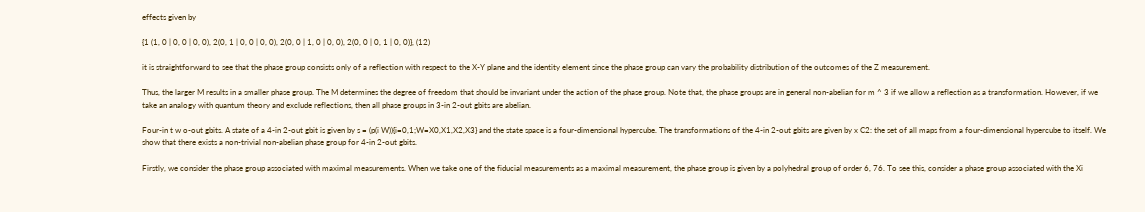effects given by

{1 (1, 0 | 0, 0 | 0, 0), 2(0, 1 | 0, 0 | 0, 0), 2(0, 0 | 1, 0 | 0, 0), 2(0, 0 | 0, 1 | 0, 0)}, (12)

it is straightforward to see that the phase group consists only of a reflection with respect to the X-Y plane and the identity element since the phase group can vary the probability distribution of the outcomes of the Z measurement.

Thus, the larger M results in a smaller phase group. The M determines the degree of freedom that should be invariant under the action of the phase group. Note that, the phase groups are in general non-abelian for m ^ 3 if we allow a reflection as a transformation. However, if we take an analogy with quantum theory and exclude reflections, then all phase groups in 3-in 2-out gbits are abelian.

Four-in t w o-out gbits. A state of a 4-in 2-out gbit is given by s = (p(i W)){i=0,1;W=X0,X1,X2,X3} and the state space is a four-dimensional hypercube. The transformations of the 4-in 2-out gbits are given by x C2: the set of all maps from a four-dimensional hypercube to itself. We show that there exists a non-trivial non-abelian phase group for 4-in 2-out gbits.

Firstly, we consider the phase group associated with maximal measurements. When we take one of the fiducial measurements as a maximal measurement, the phase group is given by a polyhedral group of order 6, 76. To see this, consider a phase group associated with the Xi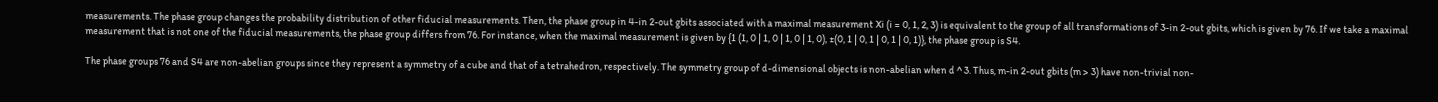measurements. The phase group changes the probability distribution of other fiducial measurements. Then, the phase group in 4-in 2-out gbits associated with a maximal measurement Xi (i = 0, 1, 2, 3) is equivalent to the group of all transformations of 3-in 2-out gbits, which is given by 76. If we take a maximal measurement that is not one of the fiducial measurements, the phase group differs from 76. For instance, when the maximal measurement is given by {1 (1, 0 | 1, 0 | 1, 0 | 1, 0), ±(0, 1 | 0, 1 | 0, 1 | 0, 1)}, the phase group is S4.

The phase groups 76 and S4 are non-abelian groups since they represent a symmetry of a cube and that of a tetrahedron, respectively. The symmetry group of d-dimensional objects is non-abelian when d ^ 3. Thus, m-in 2-out gbits (m > 3) have non-trivial non-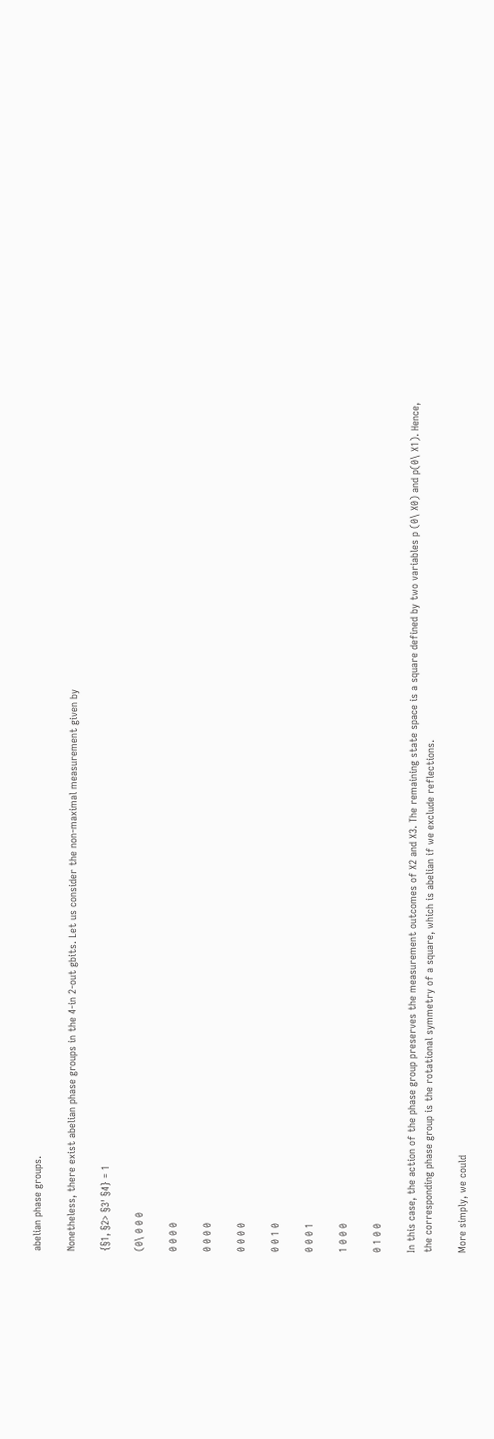abelian phase groups.

Nonetheless, there exist abelian phase groups in the 4-in 2-out gbits. Let us consider the non-maximal measurement given by

{§1, §2> §3' §4} = 1

(0\ 0 0 0

0 0 0 0

0 0 0 0

0 0 0 0

0 0 1 0

0 0 0 1

1 0 0 0

0 1 0 0

In this case, the action of the phase group preserves the measurement outcomes of X2 and X3. The remaining state space is a square defined by two variables p (0\ X0) and p(0\ X1). Hence, the corresponding phase group is the rotational symmetry of a square, which is abelian if we exclude reflections.

More simply, we could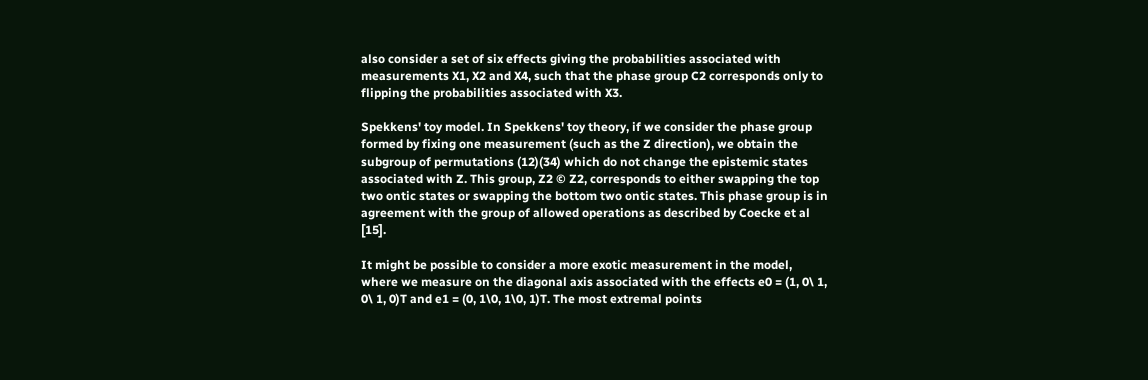also consider a set of six effects giving the probabilities associated with measurements X1, X2 and X4, such that the phase group C2 corresponds only to flipping the probabilities associated with X3.

Spekkens' toy model. In Spekkens' toy theory, if we consider the phase group formed by fixing one measurement (such as the Z direction), we obtain the subgroup of permutations (12)(34) which do not change the epistemic states associated with Z. This group, Z2 © Z2, corresponds to either swapping the top two ontic states or swapping the bottom two ontic states. This phase group is in agreement with the group of allowed operations as described by Coecke et al [15].

It might be possible to consider a more exotic measurement in the model, where we measure on the diagonal axis associated with the effects e0 = (1, 0\ 1, 0\ 1, 0)T and e1 = (0, 1\0, 1\0, 1)T. The most extremal points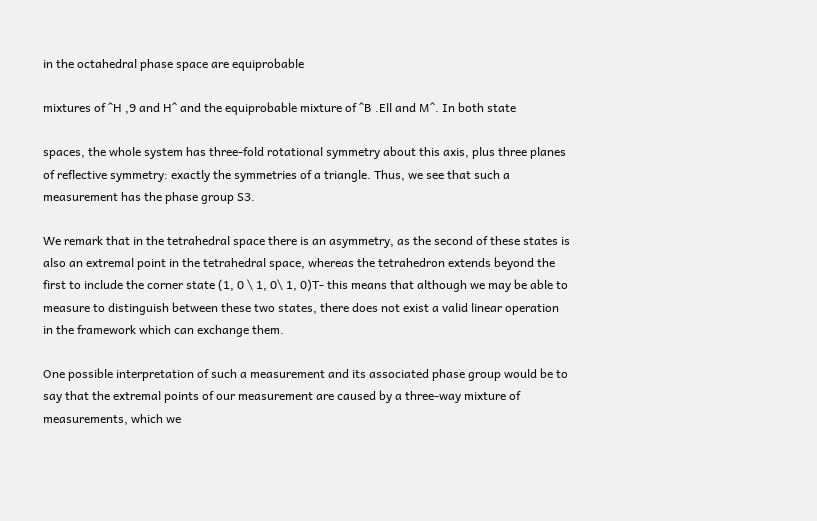in the octahedral phase space are equiprobable

mixtures of ^H ,9 and H^ and the equiprobable mixture of ^B .Ell and M^. In both state

spaces, the whole system has three-fold rotational symmetry about this axis, plus three planes of reflective symmetry: exactly the symmetries of a triangle. Thus, we see that such a measurement has the phase group S3.

We remark that in the tetrahedral space there is an asymmetry, as the second of these states is also an extremal point in the tetrahedral space, whereas the tetrahedron extends beyond the first to include the corner state (1, 0 \ 1, 0\ 1, 0)T- this means that although we may be able to measure to distinguish between these two states, there does not exist a valid linear operation in the framework which can exchange them.

One possible interpretation of such a measurement and its associated phase group would be to say that the extremal points of our measurement are caused by a three-way mixture of measurements, which we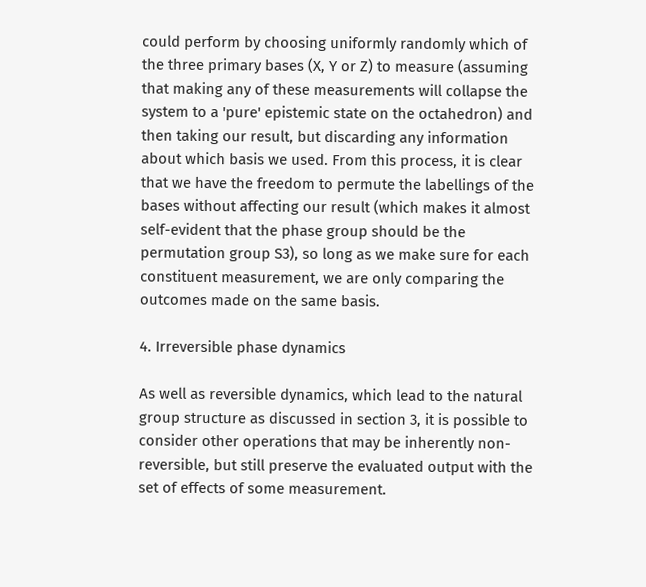could perform by choosing uniformly randomly which of the three primary bases (X, Y or Z) to measure (assuming that making any of these measurements will collapse the system to a 'pure' epistemic state on the octahedron) and then taking our result, but discarding any information about which basis we used. From this process, it is clear that we have the freedom to permute the labellings of the bases without affecting our result (which makes it almost self-evident that the phase group should be the permutation group S3), so long as we make sure for each constituent measurement, we are only comparing the outcomes made on the same basis.

4. Irreversible phase dynamics

As well as reversible dynamics, which lead to the natural group structure as discussed in section 3, it is possible to consider other operations that may be inherently non-reversible, but still preserve the evaluated output with the set of effects of some measurement.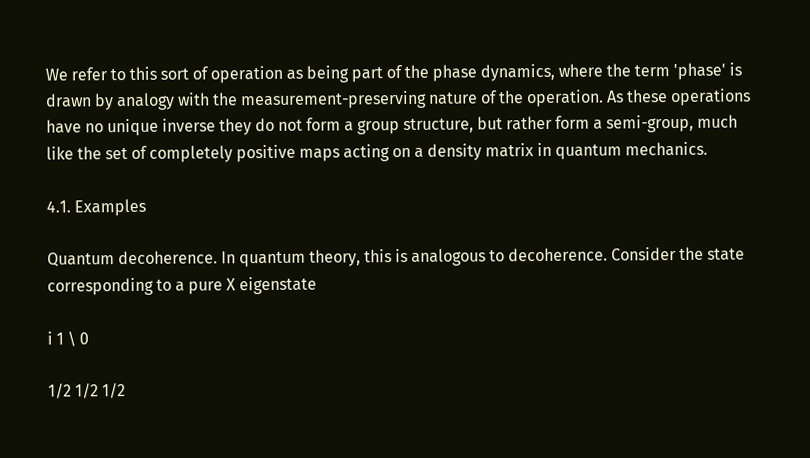We refer to this sort of operation as being part of the phase dynamics, where the term 'phase' is drawn by analogy with the measurement-preserving nature of the operation. As these operations have no unique inverse they do not form a group structure, but rather form a semi-group, much like the set of completely positive maps acting on a density matrix in quantum mechanics.

4.1. Examples

Quantum decoherence. In quantum theory, this is analogous to decoherence. Consider the state corresponding to a pure X eigenstate

i 1 \ 0

1/2 1/2 1/2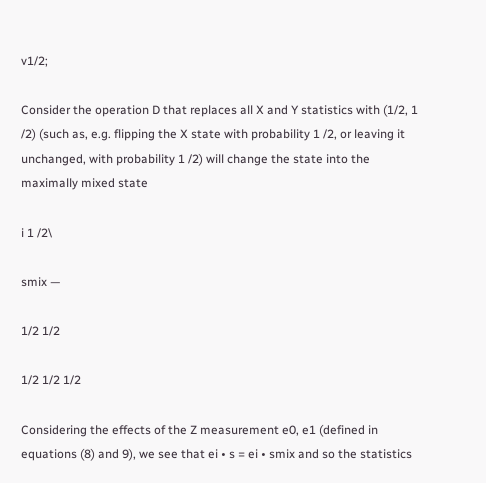v1/2;

Consider the operation D that replaces all X and Y statistics with (1/2, 1 /2) (such as, e.g. flipping the X state with probability 1 /2, or leaving it unchanged, with probability 1 /2) will change the state into the maximally mixed state

i 1 /2\

smix —

1/2 1/2

1/2 1/2 1/2

Considering the effects of the Z measurement e0, e1 (defined in equations (8) and 9), we see that ei • s = ei • smix and so the statistics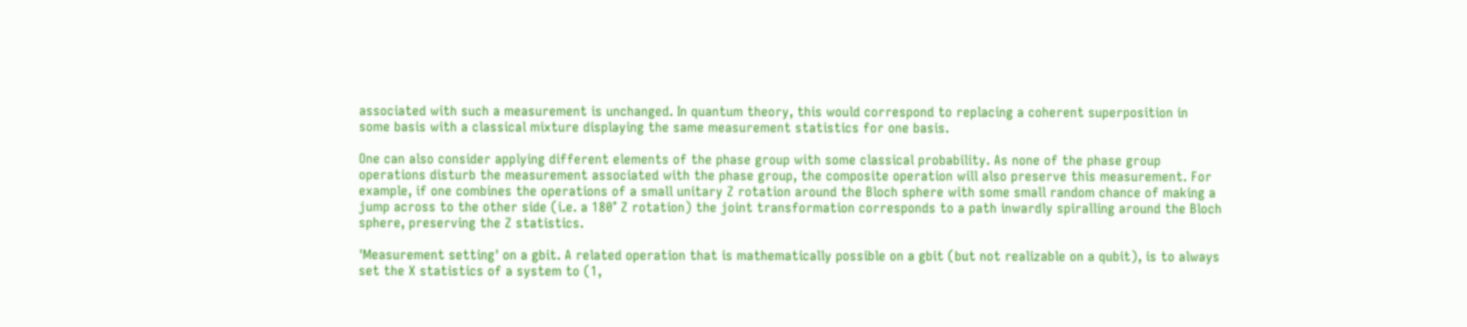associated with such a measurement is unchanged. In quantum theory, this would correspond to replacing a coherent superposition in some basis with a classical mixture displaying the same measurement statistics for one basis.

One can also consider applying different elements of the phase group with some classical probability. As none of the phase group operations disturb the measurement associated with the phase group, the composite operation will also preserve this measurement. For example, if one combines the operations of a small unitary Z rotation around the Bloch sphere with some small random chance of making a jump across to the other side (i.e. a 180° Z rotation) the joint transformation corresponds to a path inwardly spiralling around the Bloch sphere, preserving the Z statistics.

'Measurement setting' on a gbit. A related operation that is mathematically possible on a gbit (but not realizable on a qubit), is to always set the X statistics of a system to (1,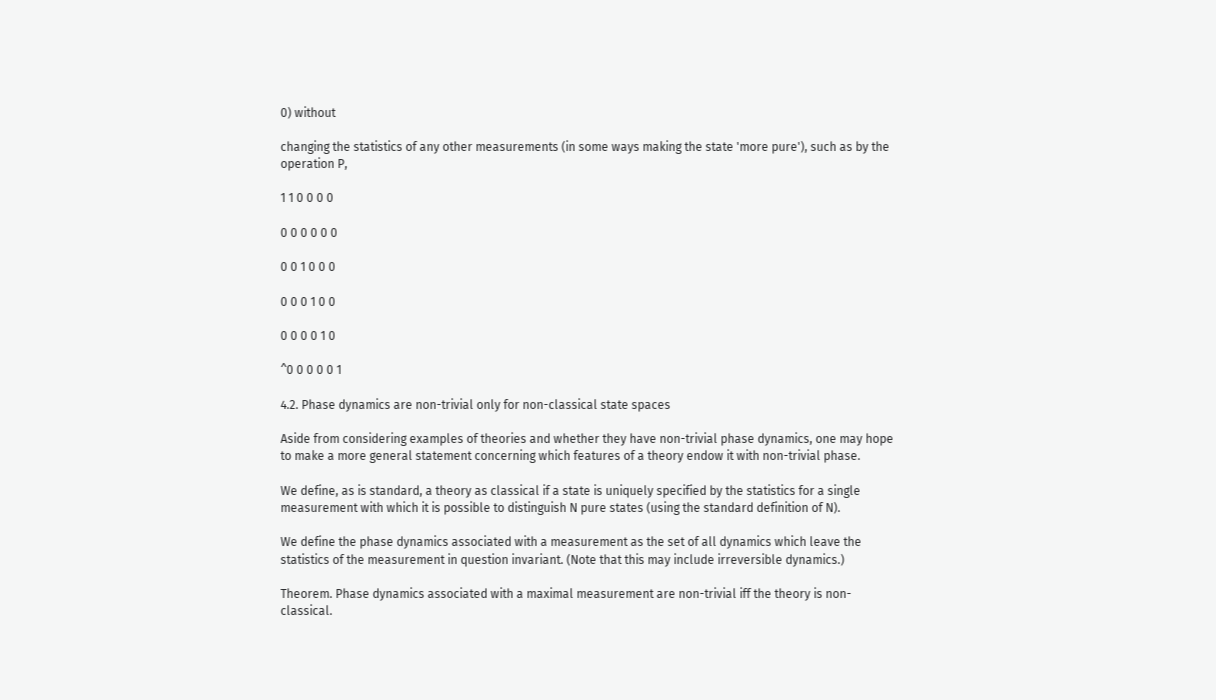0) without

changing the statistics of any other measurements (in some ways making the state 'more pure'), such as by the operation P,

1 1 0 0 0 0

0 0 0 0 0 0

0 0 1 0 0 0

0 0 0 1 0 0

0 0 0 0 1 0

^0 0 0 0 0 1

4.2. Phase dynamics are non-trivial only for non-classical state spaces

Aside from considering examples of theories and whether they have non-trivial phase dynamics, one may hope to make a more general statement concerning which features of a theory endow it with non-trivial phase.

We define, as is standard, a theory as classical if a state is uniquely specified by the statistics for a single measurement with which it is possible to distinguish N pure states (using the standard definition of N).

We define the phase dynamics associated with a measurement as the set of all dynamics which leave the statistics of the measurement in question invariant. (Note that this may include irreversible dynamics.)

Theorem. Phase dynamics associated with a maximal measurement are non-trivial iff the theory is non-classical.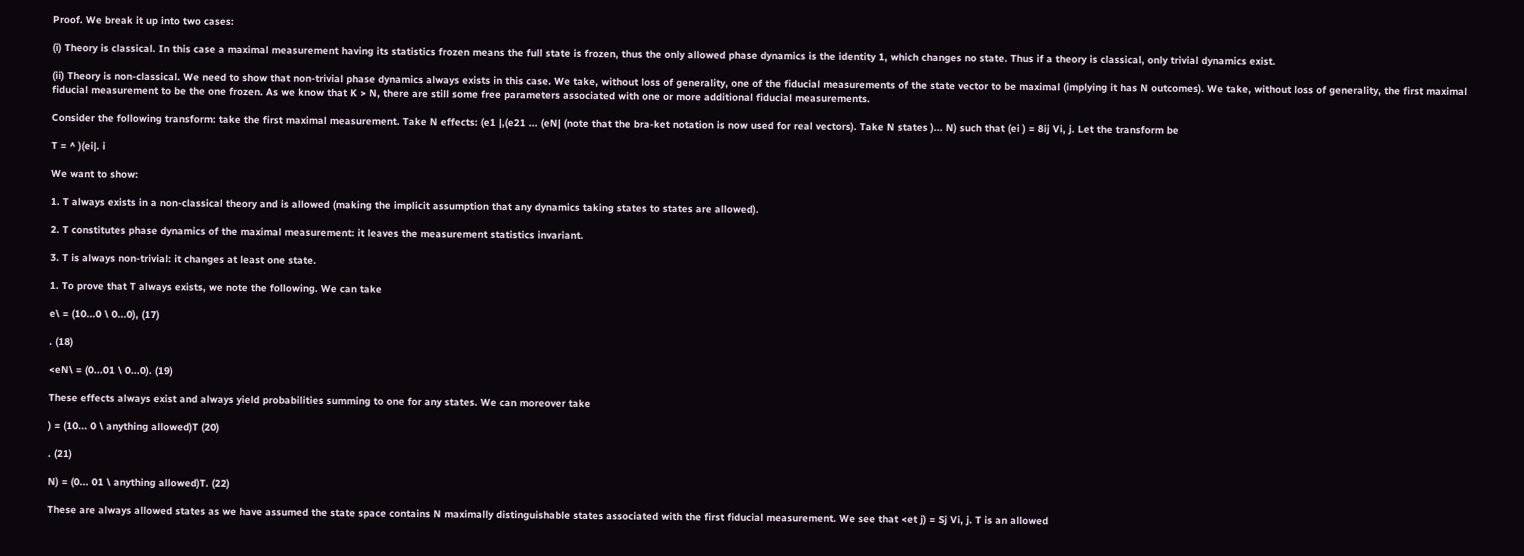Proof. We break it up into two cases:

(i) Theory is classical. In this case a maximal measurement having its statistics frozen means the full state is frozen, thus the only allowed phase dynamics is the identity 1, which changes no state. Thus if a theory is classical, only trivial dynamics exist.

(ii) Theory is non-classical. We need to show that non-trivial phase dynamics always exists in this case. We take, without loss of generality, one of the fiducial measurements of the state vector to be maximal (implying it has N outcomes). We take, without loss of generality, the first maximal fiducial measurement to be the one frozen. As we know that K > N, there are still some free parameters associated with one or more additional fiducial measurements.

Consider the following transform: take the first maximal measurement. Take N effects: (e1 |,(e21 ... (eN| (note that the bra-ket notation is now used for real vectors). Take N states )... N) such that (ei ) = 8ij Vi, j. Let the transform be

T = ^ )(ei|. i

We want to show:

1. T always exists in a non-classical theory and is allowed (making the implicit assumption that any dynamics taking states to states are allowed).

2. T constitutes phase dynamics of the maximal measurement: it leaves the measurement statistics invariant.

3. T is always non-trivial: it changes at least one state.

1. To prove that T always exists, we note the following. We can take

e\ = (10...0 \ 0...0), (17)

. (18)

<eN\ = (0...01 \ 0...0). (19)

These effects always exist and always yield probabilities summing to one for any states. We can moreover take

) = (10... 0 \ anything allowed)T (20)

. (21)

N) = (0... 01 \ anything allowed)T. (22)

These are always allowed states as we have assumed the state space contains N maximally distinguishable states associated with the first fiducial measurement. We see that <et j) = Sj Vi, j. T is an allowed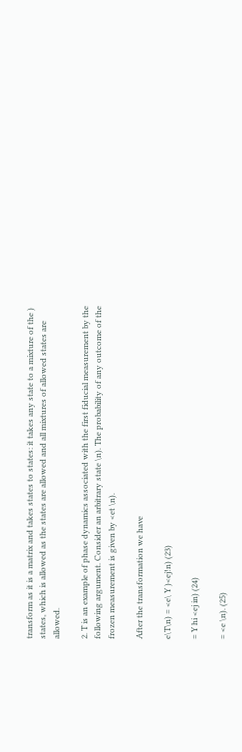transform as it is a matrix and takes states to states: it takes any state to a mixture of the ) states, which is allowed as the states are allowed and all mixtures of allowed states are allowed.

2. T is an example of phase dynamics associated with the first fiducial measurement by the following argument. Consider an arbitrary state \n). The probability of any outcome of the frozen measurement is given by <et \n).

After the transformation we have

e\T\n) = <e\ Y )<ej!n) (23)

= Y hi <ej in) (24)

= <e \n). (25)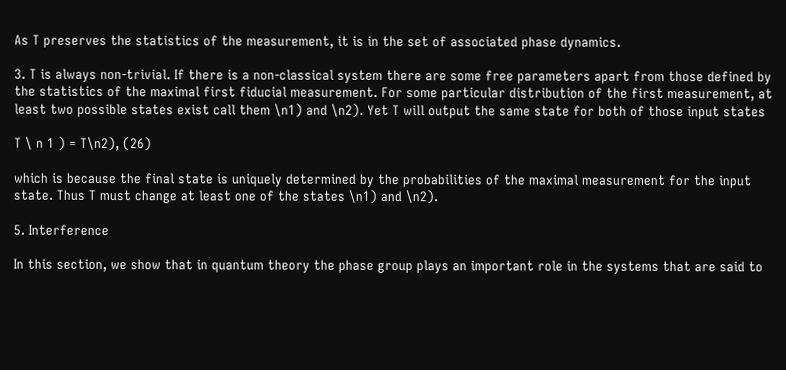As T preserves the statistics of the measurement, it is in the set of associated phase dynamics.

3. T is always non-trivial. If there is a non-classical system there are some free parameters apart from those defined by the statistics of the maximal first fiducial measurement. For some particular distribution of the first measurement, at least two possible states exist call them \n1) and \n2). Yet T will output the same state for both of those input states

T \ n 1 ) = T\n2), (26)

which is because the final state is uniquely determined by the probabilities of the maximal measurement for the input state. Thus T must change at least one of the states \n1) and \n2).

5. Interference

In this section, we show that in quantum theory the phase group plays an important role in the systems that are said to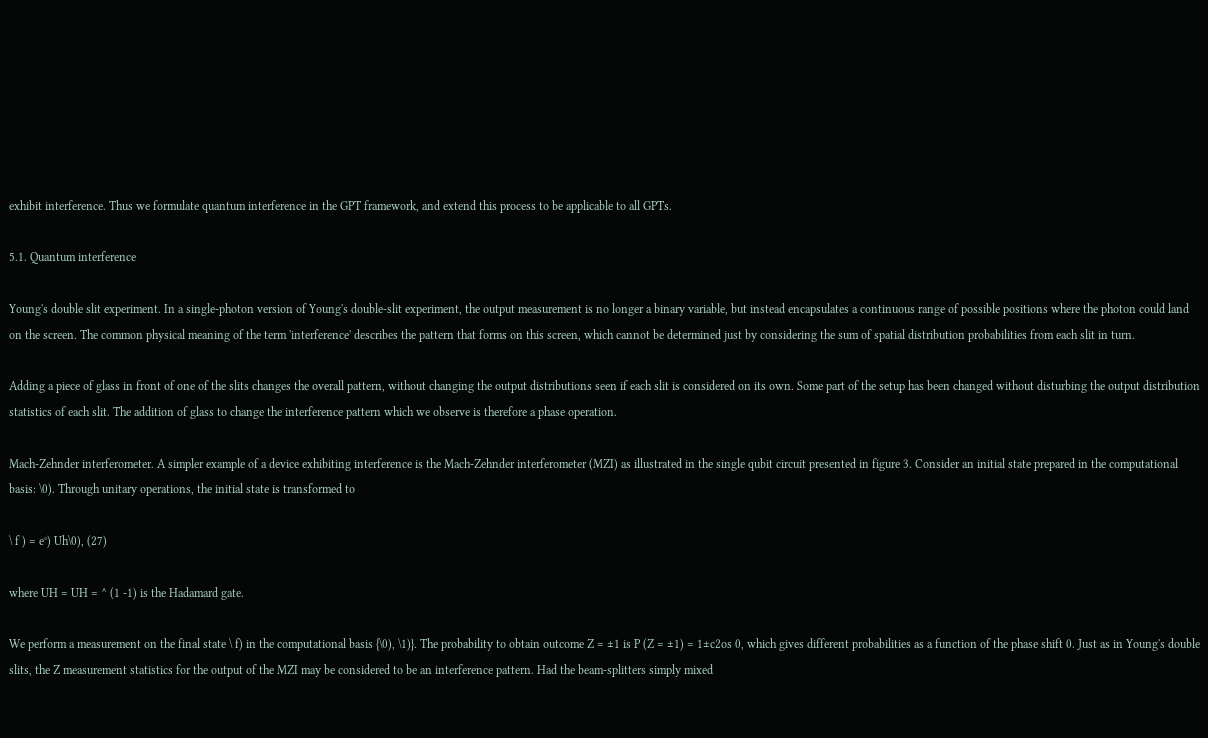exhibit interference. Thus we formulate quantum interference in the GPT framework, and extend this process to be applicable to all GPTs.

5.1. Quantum interference

Young's double slit experiment. In a single-photon version of Young's double-slit experiment, the output measurement is no longer a binary variable, but instead encapsulates a continuous range of possible positions where the photon could land on the screen. The common physical meaning of the term 'interference' describes the pattern that forms on this screen, which cannot be determined just by considering the sum of spatial distribution probabilities from each slit in turn.

Adding a piece of glass in front of one of the slits changes the overall pattern, without changing the output distributions seen if each slit is considered on its own. Some part of the setup has been changed without disturbing the output distribution statistics of each slit. The addition of glass to change the interference pattern which we observe is therefore a phase operation.

Mach-Zehnder interferometer. A simpler example of a device exhibiting interference is the Mach-Zehnder interferometer (MZI) as illustrated in the single qubit circuit presented in figure 3. Consider an initial state prepared in the computational basis: \0). Through unitary operations, the initial state is transformed to

\ f ) = e°) Uh\0), (27)

where UH = UH = ^ (1 -1) is the Hadamard gate.

We perform a measurement on the final state \ f) in the computational basis {\0), \1)}. The probability to obtain outcome Z = ±1 is P (Z = ±1) = 1±c2os 0, which gives different probabilities as a function of the phase shift 0. Just as in Young's double slits, the Z measurement statistics for the output of the MZI may be considered to be an interference pattern. Had the beam-splitters simply mixed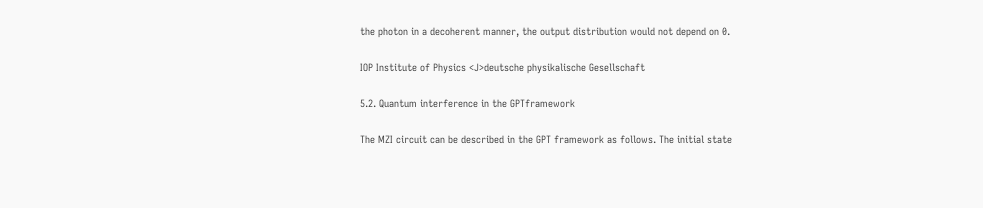the photon in a decoherent manner, the output distribution would not depend on 0.

IOP Institute of Physics <J>deutsche physikalische Gesellschaft

5.2. Quantum interference in the GPTframework

The MZI circuit can be described in the GPT framework as follows. The initial state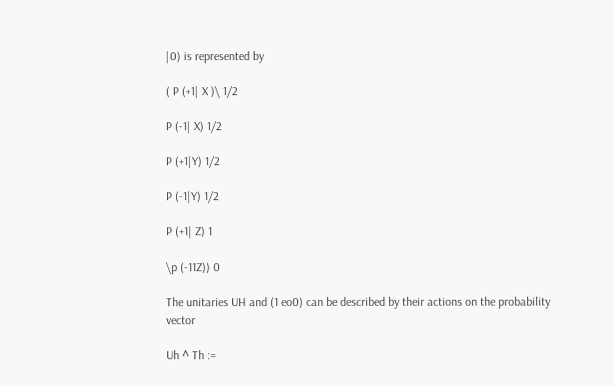|0) is represented by

( P (+1| X )\ 1/2

P (-1| X) 1/2

P (+1|Y) 1/2

P (-1|Y) 1/2

P (+1| Z) 1

\p (-11Z)) 0

The unitaries UH and (1 eo0) can be described by their actions on the probability vector

Uh ^ Th :=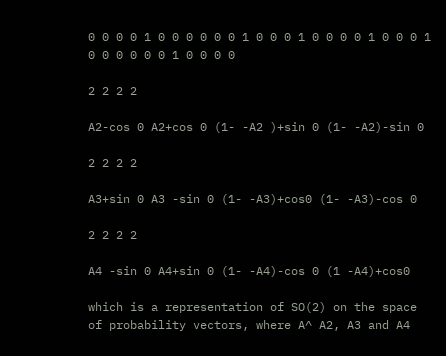0 0 0 0 1 0 0 0 0 0 0 1 0 0 0 1 0 0 0 0 1 0 0 0 1 0 0 0 0 0 0 1 0 0 0 0

2 2 2 2

A2-cos 0 A2+cos 0 (1- -A2 )+sin 0 (1- -A2)-sin 0

2 2 2 2

A3+sin 0 A3 -sin 0 (1- -A3)+cos0 (1- -A3)-cos 0

2 2 2 2

A4 -sin 0 A4+sin 0 (1- -A4)-cos 0 (1 -A4)+cos0

which is a representation of SO(2) on the space of probability vectors, where A^ A2, A3 and A4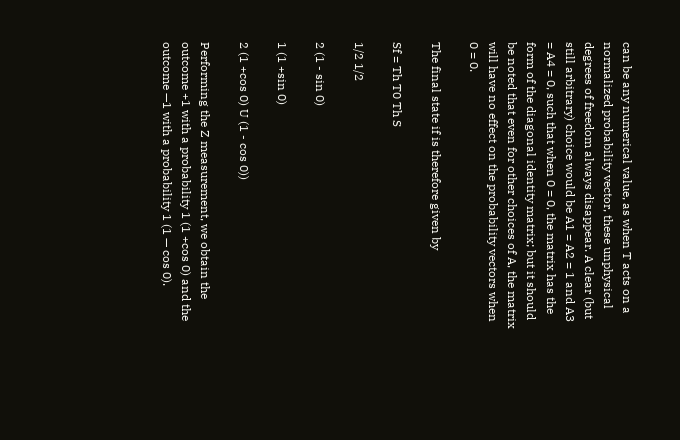can be any numerical value, as when T acts on a normalized probability vector, these unphysical degrees of freedom always disappear. A clear (but still arbitrary) choice would be A1 = A2 = 1 and A3 = A4 = 0, such that when 0 = 0, the matrix has the form of the diagonal identity matrix; but it should be noted that even for other choices of A, the matrix will have no effect on the probability vectors when 0 = 0.

The final state if is therefore given by

Sf = Th T0 Th S

1/2 1/2

2 (1 - sin 0)

1 (1 +sin 0)

2 (1 +cos 0) U (1 - cos 0))

Performing the Z measurement, we obtain the outcome +1 with a probability 1 (1 +cos 0) and the outcome —1 with a probability 1 (1 — cos 0).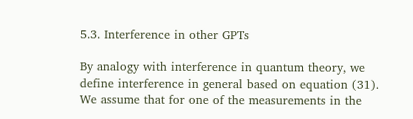5.3. Interference in other GPTs

By analogy with interference in quantum theory, we define interference in general based on equation (31). We assume that for one of the measurements in the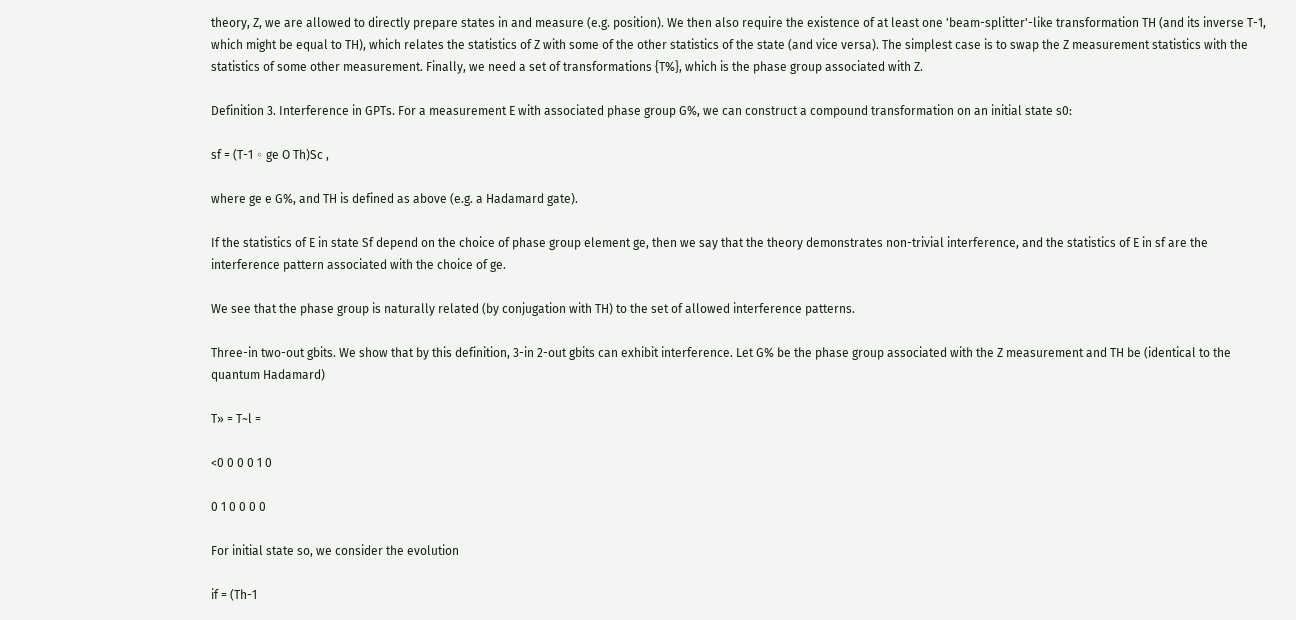theory, Z, we are allowed to directly prepare states in and measure (e.g. position). We then also require the existence of at least one 'beam-splitter'-like transformation TH (and its inverse T-1, which might be equal to TH), which relates the statistics of Z with some of the other statistics of the state (and vice versa). The simplest case is to swap the Z measurement statistics with the statistics of some other measurement. Finally, we need a set of transformations {T%}, which is the phase group associated with Z.

Definition 3. Interference in GPTs. For a measurement E with associated phase group G%, we can construct a compound transformation on an initial state s0:

sf = (T-1 ◦ ge O Th)Sc ,

where ge e G%, and TH is defined as above (e.g. a Hadamard gate).

If the statistics of E in state Sf depend on the choice of phase group element ge, then we say that the theory demonstrates non-trivial interference, and the statistics of E in sf are the interference pattern associated with the choice of ge.

We see that the phase group is naturally related (by conjugation with TH) to the set of allowed interference patterns.

Three-in two-out gbits. We show that by this definition, 3-in 2-out gbits can exhibit interference. Let G% be the phase group associated with the Z measurement and TH be (identical to the quantum Hadamard)

T» = T~l =

<0 0 0 0 1 0

0 1 0 0 0 0

For initial state so, we consider the evolution

if = (Th-1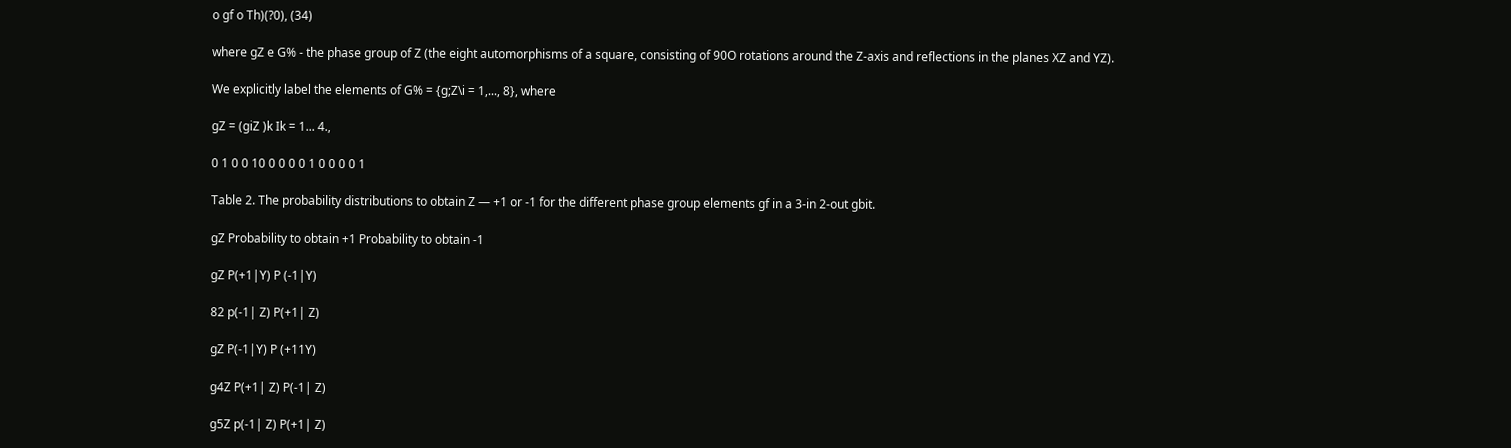o gf o Th)(?0), (34)

where gZ e G% - the phase group of Z (the eight automorphisms of a square, consisting of 90O rotations around the Z-axis and reflections in the planes XZ and YZ).

We explicitly label the elements of G% = {g;Z\i = 1,..., 8}, where

gZ = (giZ )k Ik = 1... 4.,

0 1 0 0 10 0 0 0 0 1 0 0 0 0 1

Table 2. The probability distributions to obtain Z — +1 or -1 for the different phase group elements gf in a 3-in 2-out gbit.

gZ Probability to obtain +1 Probability to obtain -1

gZ P(+1|Y) P (-1|Y)

82 p(-1| Z) P(+1| Z)

gZ P(-1|Y) P (+11Y)

g4Z P(+1| Z) P(-1| Z)

g5Z p(-1| Z) P(+1| Z)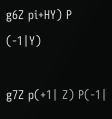g6Z pi+HY) P (-1|Y)

g7Z p(+1| Z) P(-1|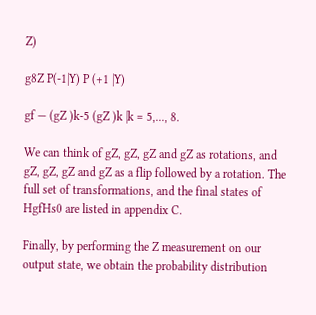Z)

g8Z P(-1|Y) P (+1 |Y)

gf — (gZ )k-5 (gZ )k |k = 5,..., 8.

We can think of gZ, gZ, gZ and gZ as rotations, and gZ, gZ, gZ and gZ as a flip followed by a rotation. The full set of transformations, and the final states of HgfHs0 are listed in appendix C.

Finally, by performing the Z measurement on our output state, we obtain the probability distribution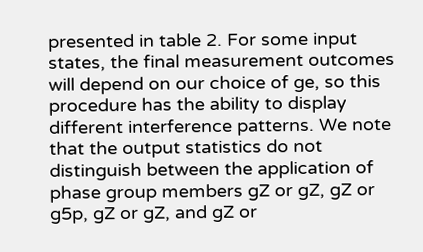presented in table 2. For some input states, the final measurement outcomes will depend on our choice of ge, so this procedure has the ability to display different interference patterns. We note that the output statistics do not distinguish between the application of phase group members gZ or gZ, gZ or g5p, gZ or gZ, and gZ or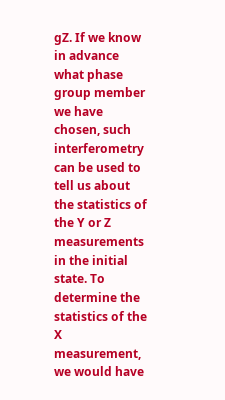gZ. If we know in advance what phase group member we have chosen, such interferometry can be used to tell us about the statistics of the Y or Z measurements in the initial state. To determine the statistics of the X measurement, we would have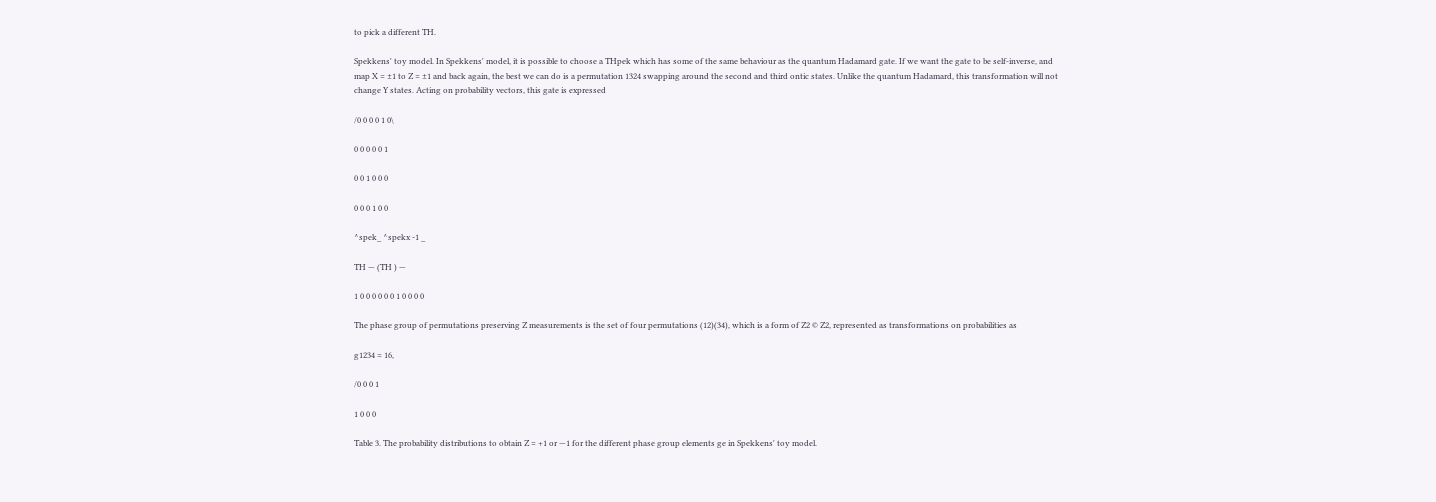to pick a different TH.

Spekkens' toy model. In Spekkens' model, it is possible to choose a THpek which has some of the same behaviour as the quantum Hadamard gate. If we want the gate to be self-inverse, and map X = ±1 to Z = ±1 and back again, the best we can do is a permutation 1324 swapping around the second and third ontic states. Unlike the quantum Hadamard, this transformation will not change Y states. Acting on probability vectors, this gate is expressed

/0 0 0 0 1 0\

0 0 0 0 0 1

0 0 1 0 0 0

0 0 0 1 0 0

^spek_ ^spekx -1 _

TH — (TH ) —

1 0 0 0 0 0 0 1 0 0 0 0

The phase group of permutations preserving Z measurements is the set of four permutations (12)(34), which is a form of Z2 © Z2, represented as transformations on probabilities as

g1234 = 16,

/0 0 0 1

1 0 0 0

Table 3. The probability distributions to obtain Z = +1 or —1 for the different phase group elements ge in Spekkens' toy model.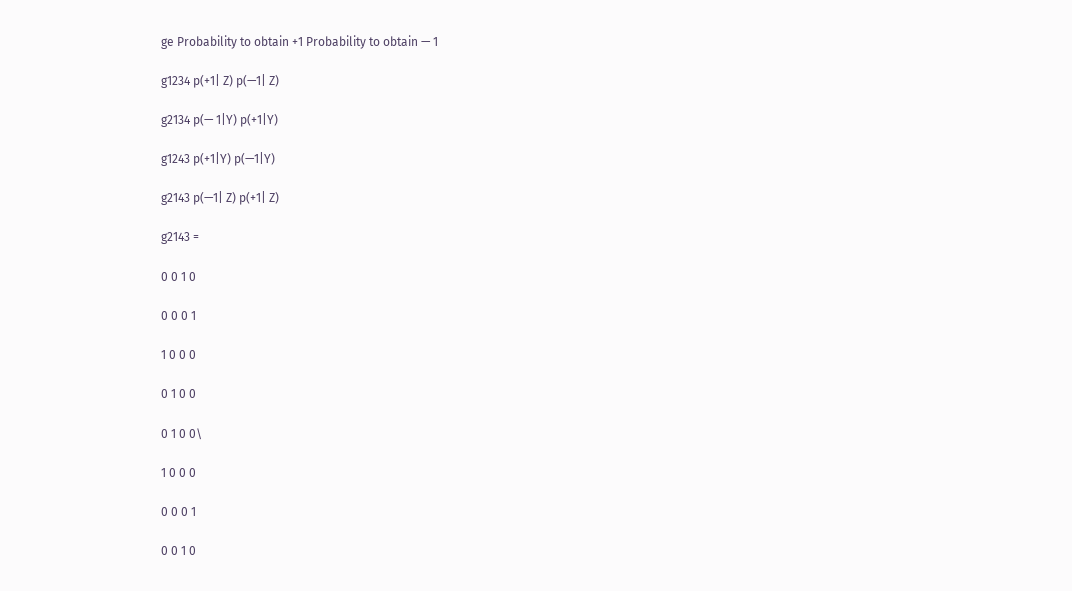ge Probability to obtain +1 Probability to obtain — 1

g1234 p(+1| Z) p(—1| Z)

g2134 p(— 1|Y) p(+1|Y)

g1243 p(+1|Y) p(—1|Y)

g2143 p(—1| Z) p(+1| Z)

g2143 =

0 0 1 0

0 0 0 1

1 0 0 0

0 1 0 0

0 1 0 0\

1 0 0 0

0 0 0 1

0 0 1 0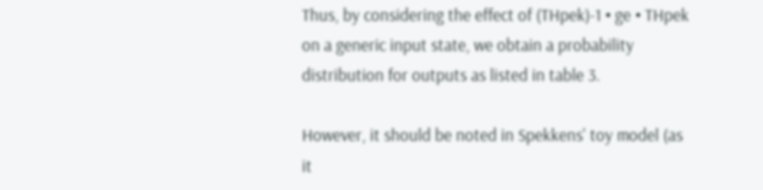Thus, by considering the effect of (THpek)-1 • ge • THpek on a generic input state, we obtain a probability distribution for outputs as listed in table 3.

However, it should be noted in Spekkens' toy model (as it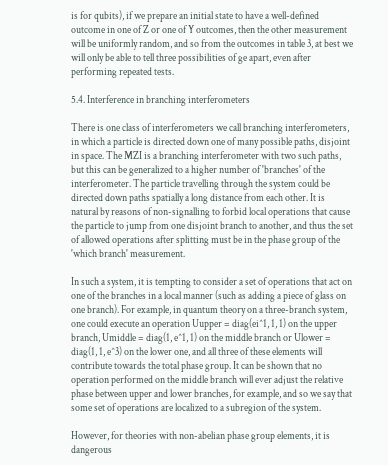is for qubits), if we prepare an initial state to have a well-defined outcome in one of Z or one of Y outcomes, then the other measurement will be uniformly random, and so from the outcomes in table 3, at best we will only be able to tell three possibilities of ge apart, even after performing repeated tests.

5.4. Interference in branching interferometers

There is one class of interferometers we call branching interferometers, in which a particle is directed down one of many possible paths, disjoint in space. The MZI is a branching interferometer with two such paths, but this can be generalized to a higher number of 'branches' of the interferometer. The particle travelling through the system could be directed down paths spatially a long distance from each other. It is natural by reasons of non-signalling to forbid local operations that cause the particle to jump from one disjoint branch to another, and thus the set of allowed operations after splitting must be in the phase group of the 'which branch' measurement.

In such a system, it is tempting to consider a set of operations that act on one of the branches in a local manner (such as adding a piece of glass on one branch). For example, in quantum theory on a three-branch system, one could execute an operation Uupper = diag(ei^1, 1, 1) on the upper branch, Umiddle = diag(1, e^1, 1) on the middle branch or Ulower = diag(1, 1, e^3) on the lower one, and all three of these elements will contribute towards the total phase group. It can be shown that no operation performed on the middle branch will ever adjust the relative phase between upper and lower branches, for example, and so we say that some set of operations are localized to a subregion of the system.

However, for theories with non-abelian phase group elements, it is dangerous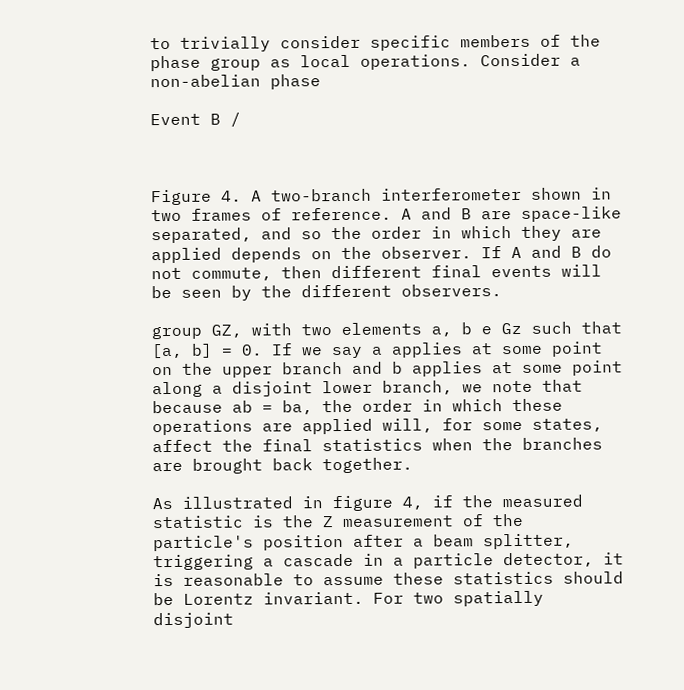to trivially consider specific members of the phase group as local operations. Consider a non-abelian phase

Event B /



Figure 4. A two-branch interferometer shown in two frames of reference. A and B are space-like separated, and so the order in which they are applied depends on the observer. If A and B do not commute, then different final events will be seen by the different observers.

group GZ, with two elements a, b e Gz such that [a, b] = 0. If we say a applies at some point on the upper branch and b applies at some point along a disjoint lower branch, we note that because ab = ba, the order in which these operations are applied will, for some states, affect the final statistics when the branches are brought back together.

As illustrated in figure 4, if the measured statistic is the Z measurement of the particle's position after a beam splitter, triggering a cascade in a particle detector, it is reasonable to assume these statistics should be Lorentz invariant. For two spatially disjoint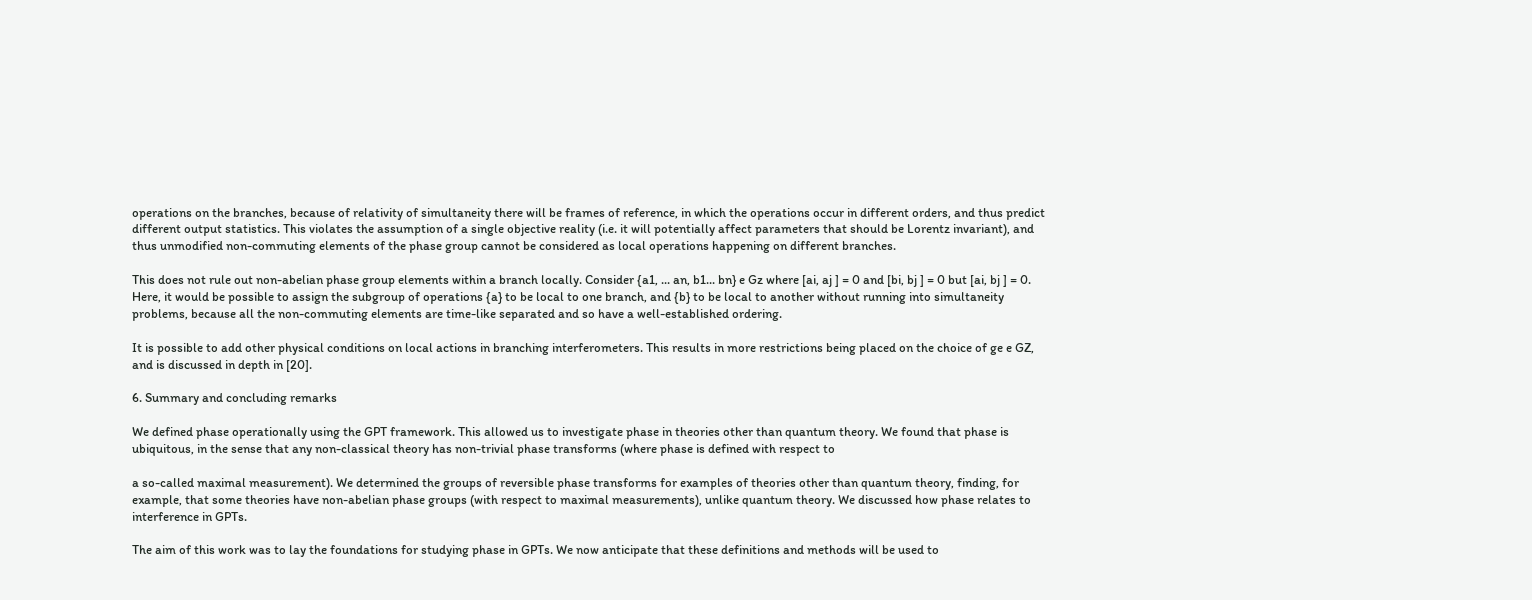operations on the branches, because of relativity of simultaneity there will be frames of reference, in which the operations occur in different orders, and thus predict different output statistics. This violates the assumption of a single objective reality (i.e. it will potentially affect parameters that should be Lorentz invariant), and thus unmodified non-commuting elements of the phase group cannot be considered as local operations happening on different branches.

This does not rule out non-abelian phase group elements within a branch locally. Consider {a1, ... an, b1... bn} e Gz where [ai, aj ] = 0 and [bi, bj ] = 0 but [ai, bj ] = 0. Here, it would be possible to assign the subgroup of operations {a} to be local to one branch, and {b} to be local to another without running into simultaneity problems, because all the non-commuting elements are time-like separated and so have a well-established ordering.

It is possible to add other physical conditions on local actions in branching interferometers. This results in more restrictions being placed on the choice of ge e GZ, and is discussed in depth in [20].

6. Summary and concluding remarks

We defined phase operationally using the GPT framework. This allowed us to investigate phase in theories other than quantum theory. We found that phase is ubiquitous, in the sense that any non-classical theory has non-trivial phase transforms (where phase is defined with respect to

a so-called maximal measurement). We determined the groups of reversible phase transforms for examples of theories other than quantum theory, finding, for example, that some theories have non-abelian phase groups (with respect to maximal measurements), unlike quantum theory. We discussed how phase relates to interference in GPTs.

The aim of this work was to lay the foundations for studying phase in GPTs. We now anticipate that these definitions and methods will be used to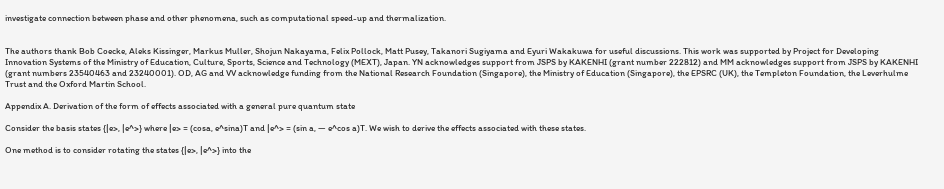investigate connection between phase and other phenomena, such as computational speed-up and thermalization.


The authors thank Bob Coecke, Aleks Kissinger, Markus Muller, Shojun Nakayama, Felix Pollock, Matt Pusey, Takanori Sugiyama and Eyuri Wakakuwa for useful discussions. This work was supported by Project for Developing Innovation Systems of the Ministry of Education, Culture, Sports, Science and Technology (MEXT), Japan. YN acknowledges support from JSPS by KAKENHI (grant number 222812) and MM acknowledges support from JSPS by KAKENHI (grant numbers 23540463 and 23240001). OD, AG and VV acknowledge funding from the National Research Foundation (Singapore), the Ministry of Education (Singapore), the EPSRC (UK), the Templeton Foundation, the Leverhulme Trust and the Oxford Martin School.

Appendix A. Derivation of the form of effects associated with a general pure quantum state

Consider the basis states {|e>, |e^>} where |e> = (cosa, e^sina)T and |e^> = (sin a, — e^cos a)T. We wish to derive the effects associated with these states.

One method is to consider rotating the states {|e>, |e^>} into the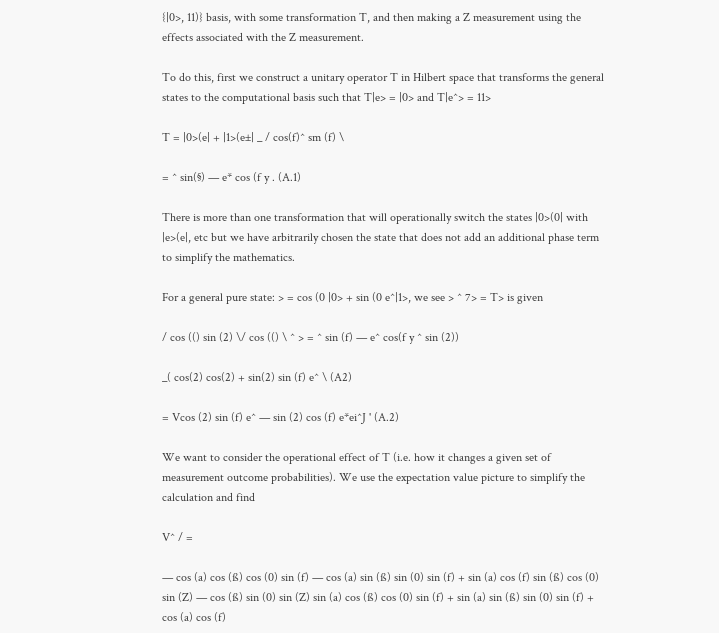{|0>, 11)} basis, with some transformation T, and then making a Z measurement using the effects associated with the Z measurement.

To do this, first we construct a unitary operator T in Hilbert space that transforms the general states to the computational basis such that T|e> = |0> and T|e^> = 11>

T = |0>(e| + |1>(e±| _ / cos(f)^ sm (f) \

= ^ sin(§) — e* cos (f y . (A.1)

There is more than one transformation that will operationally switch the states |0>(0| with |e>(e|, etc but we have arbitrarily chosen the state that does not add an additional phase term to simplify the mathematics.

For a general pure state: > = cos (0 |0> + sin (0 e^|1>, we see > ^ 7> = T> is given

/ cos (() sin (2) \/ cos (() \ ^ > = ^ sin (f) — e^ cos(f y ^ sin (2))

_( cos(2) cos(2) + sin(2) sin (f) e^ \ (A2)

= Vcos (2) sin (f) e^ — sin (2) cos (f) e*ei^J ' (A.2)

We want to consider the operational effect of T (i.e. how it changes a given set of measurement outcome probabilities). We use the expectation value picture to simplify the calculation and find

V^ / =

— cos (a) cos (ß) cos (0) sin (f) — cos (a) sin (ß) sin (0) sin (f) + sin (a) cos (f) sin (ß) cos (0) sin (Z) — cos (ß) sin (0) sin (Z) sin (a) cos (ß) cos (0) sin (f) + sin (a) sin (ß) sin (0) sin (f) + cos (a) cos (f)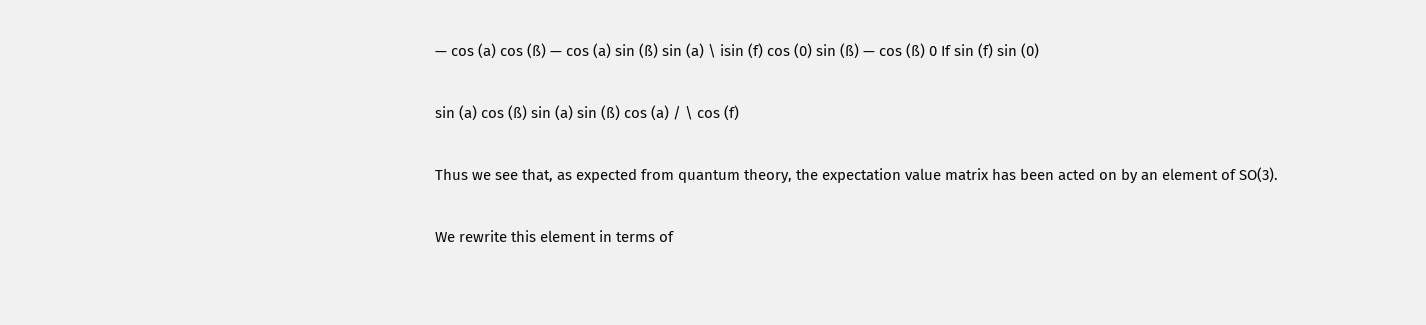— cos (a) cos (ß) — cos (a) sin (ß) sin (a) \ isin (f) cos (0) sin (ß) — cos (ß) 0 If sin (f) sin (0)

sin (a) cos (ß) sin (a) sin (ß) cos (a) / \ cos (f)

Thus we see that, as expected from quantum theory, the expectation value matrix has been acted on by an element of SO(3).

We rewrite this element in terms of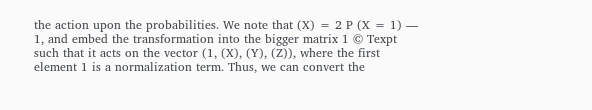the action upon the probabilities. We note that (X) = 2 P (X = 1) — 1, and embed the transformation into the bigger matrix 1 © Texpt such that it acts on the vector (1, (X), (Y), (Z)), where the first element 1 is a normalization term. Thus, we can convert the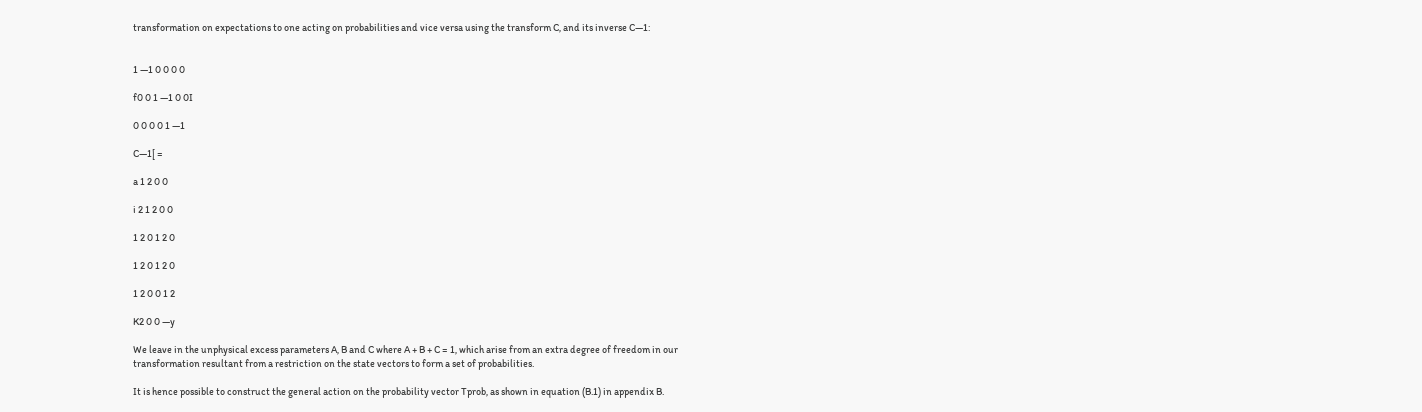transformation on expectations to one acting on probabilities and vice versa using the transform C, and its inverse C—1:


1 —1 0 0 0 0

f0 0 1 —1 0 0I

0 0 0 0 1 —1

C—1[ =

a 1 2 0 0

i 2 1 2 0 0

1 2 0 1 2 0

1 2 0 1 2 0

1 2 0 0 1 2

K2 0 0 —y

We leave in the unphysical excess parameters A, B and C where A + B + C = 1, which arise from an extra degree of freedom in our transformation resultant from a restriction on the state vectors to form a set of probabilities.

It is hence possible to construct the general action on the probability vector Tprob, as shown in equation (B.1) in appendix B.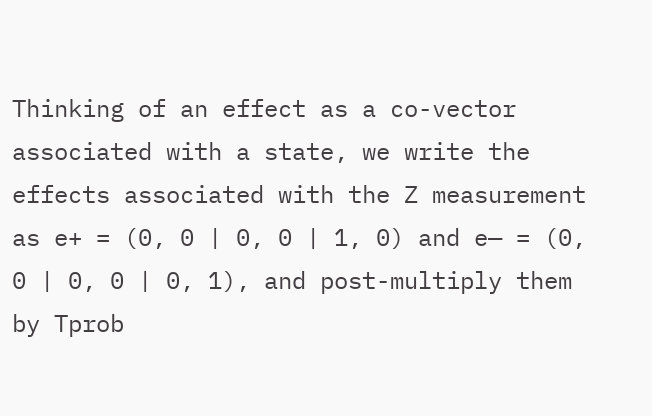Thinking of an effect as a co-vector associated with a state, we write the effects associated with the Z measurement as e+ = (0, 0 | 0, 0 | 1, 0) and e— = (0, 0 | 0, 0 | 0, 1), and post-multiply them by Tprob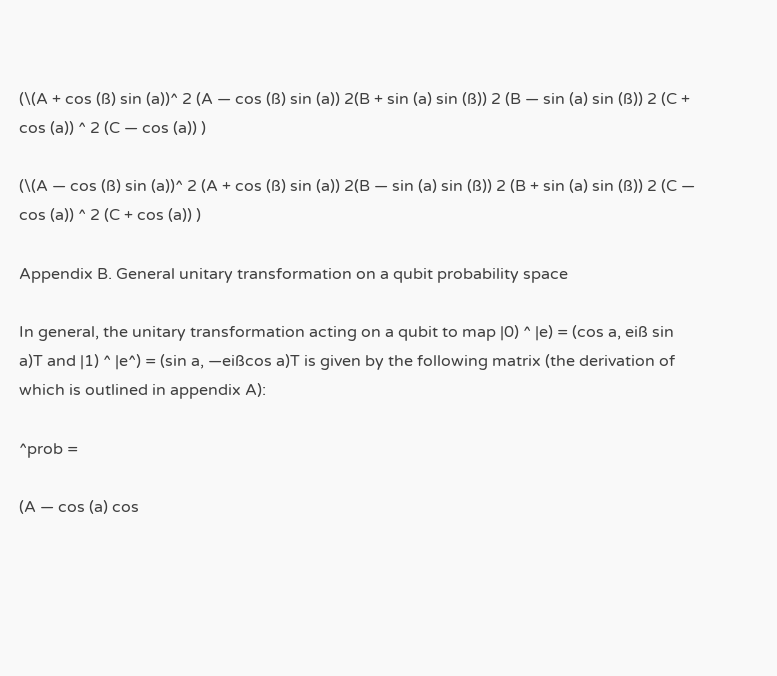(\(A + cos (ß) sin (a))^ 2 (A — cos (ß) sin (a)) 2(B + sin (a) sin (ß)) 2 (B — sin (a) sin (ß)) 2 (C + cos (a)) ^ 2 (C — cos (a)) )

(\(A — cos (ß) sin (a))^ 2 (A + cos (ß) sin (a)) 2(B — sin (a) sin (ß)) 2 (B + sin (a) sin (ß)) 2 (C — cos (a)) ^ 2 (C + cos (a)) )

Appendix B. General unitary transformation on a qubit probability space

In general, the unitary transformation acting on a qubit to map |0) ^ |e) = (cos a, eiß sin a)T and |1) ^ |e^) = (sin a, —eißcos a)T is given by the following matrix (the derivation of which is outlined in appendix A):

^prob =

(A — cos (a) cos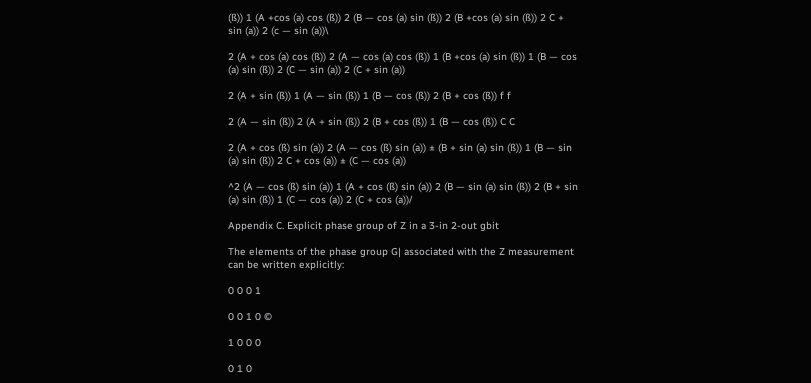(ß)) 1 (A +cos (a) cos (ß)) 2 (B — cos (a) sin (ß)) 2 (B +cos (a) sin (ß)) 2 C + sin (a)) 2 (c — sin (a))\

2 (A + cos (a) cos (ß)) 2 (A — cos (a) cos (ß)) 1 (B +cos (a) sin (ß)) 1 (B — cos (a) sin (ß)) 2 (C — sin (a)) 2 (C + sin (a))

2 (A + sin (ß)) 1 (A — sin (ß)) 1 (B — cos (ß)) 2 (B + cos (ß)) f f

2 (A — sin (ß)) 2 (A + sin (ß)) 2 (B + cos (ß)) 1 (B — cos (ß)) C C

2 (A + cos (ß) sin (a)) 2 (A — cos (ß) sin (a)) ± (B + sin (a) sin (ß)) 1 (B — sin (a) sin (ß)) 2 C + cos (a)) ± (C — cos (a))

^2 (A — cos (ß) sin (a)) 1 (A + cos (ß) sin (a)) 2 (B — sin (a) sin (ß)) 2 (B + sin (a) sin (ß)) 1 (C — cos (a)) 2 (C + cos (a))/

Appendix C. Explicit phase group of Z in a 3-in 2-out gbit

The elements of the phase group G| associated with the Z measurement can be written explicitly:

0 0 0 1

0 0 1 0 ©

1 0 0 0

0 1 0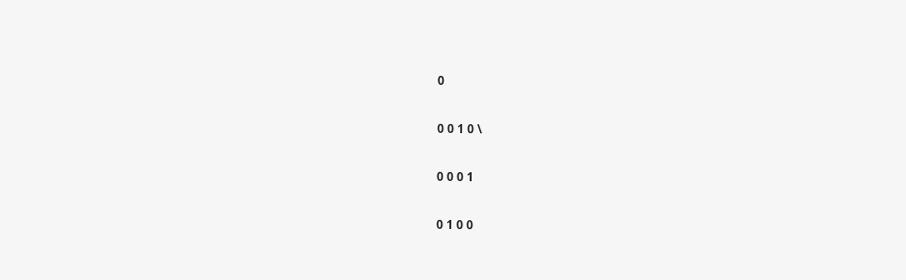0

0 0 1 0 \

0 0 0 1

0 1 0 0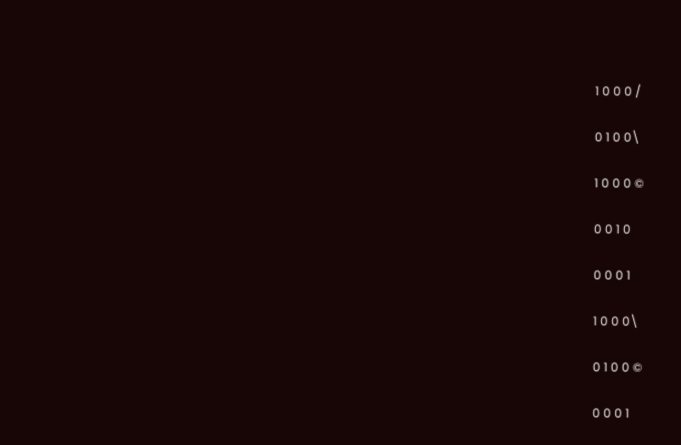1 0 0 0 /

0 1 0 0\

1 0 0 0 ©

0 0 1 0

0 0 0 1

1 0 0 0\

0 1 0 0 ©

0 0 0 1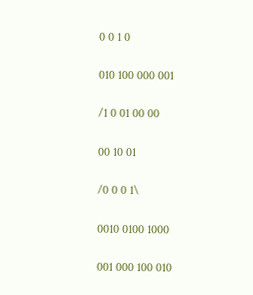0 0 1 0

010 100 000 001

/1 0 01 00 00

00 10 01

/0 0 0 1\

0010 0100 1000

001 000 100 010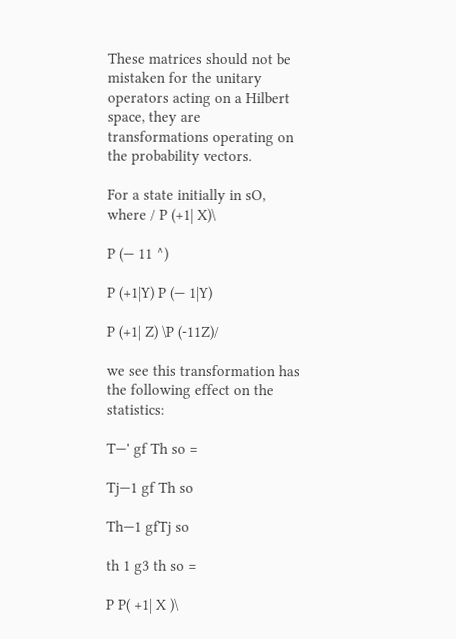These matrices should not be mistaken for the unitary operators acting on a Hilbert space, they are transformations operating on the probability vectors.

For a state initially in sO, where / P (+1| X)\

P (— 11 ^)

P (+1|Y) P (— 1|Y)

P (+1| Z) \P (-11Z)/

we see this transformation has the following effect on the statistics:

T—' gf Th so =

Tj—1 gf Th so

Th—1 gfTj so

th 1 g3 th so =

P P( +1| X )\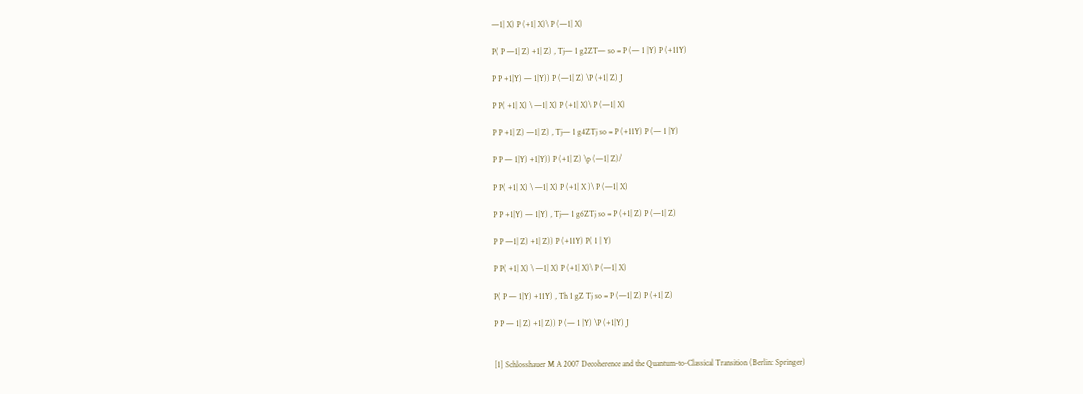—1| X) P (+1| X)\ P (—1| X)

P( P —1| Z) +1| Z) , Tj— 1 g2ZT— so = P (— 1 |Y) P (+11Y)

P P +1|Y) — 1|Y)) P (—1| Z) \P (+1| Z) J

P P( +1| X) \ —1| X) P (+1| X)\ P (—1| X)

P P +1| Z) —1| Z) , Tj— 1 g4ZTj so = P (+11Y) P (— 1 |Y)

P P — 1|Y) +1|Y)) P (+1| Z) \p (—1| Z)/

P P( +1| X) \ —1| X) P (+1| X )\ P (—1| X)

P P +1|Y) — 1|Y) , Tj— 1 g6ZTj so = P (+1| Z) P (—1| Z)

P P —1| Z) +1| Z)) P (+11Y) P( 1 | Y)

P P( +1| X) \ —1| X) P (+1| X)\ P (—1| X)

P( P — 1|Y) +11Y) , Th 1 gZ Tj so = P (—1| Z) P (+1| Z)

P P — 1| Z) +1| Z)) P (— 1 |Y) \P (+1|Y) J


[1] Schlosshauer M A 2007 Decoherence and the Quantum-to-Classical Transition (Berlin: Springer)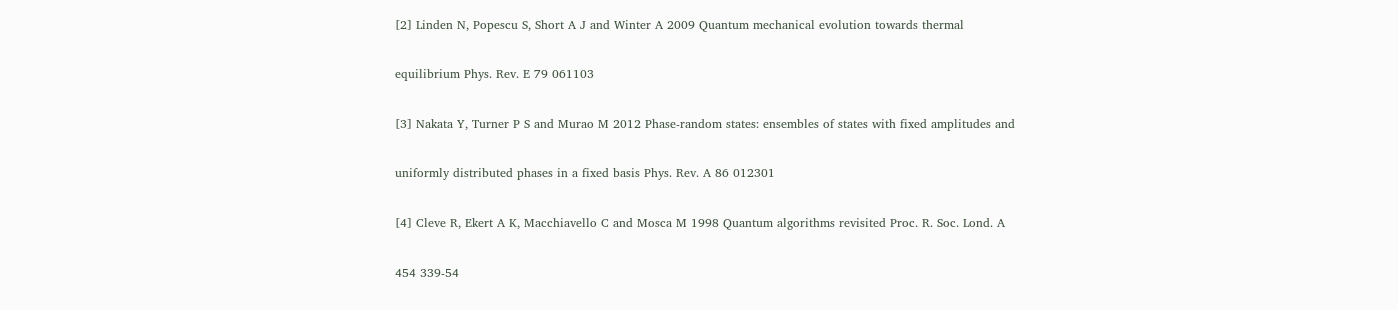[2] Linden N, Popescu S, Short A J and Winter A 2009 Quantum mechanical evolution towards thermal

equilibrium Phys. Rev. E 79 061103

[3] Nakata Y, Turner P S and Murao M 2012 Phase-random states: ensembles of states with fixed amplitudes and

uniformly distributed phases in a fixed basis Phys. Rev. A 86 012301

[4] Cleve R, Ekert A K, Macchiavello C and Mosca M 1998 Quantum algorithms revisited Proc. R. Soc. Lond. A

454 339-54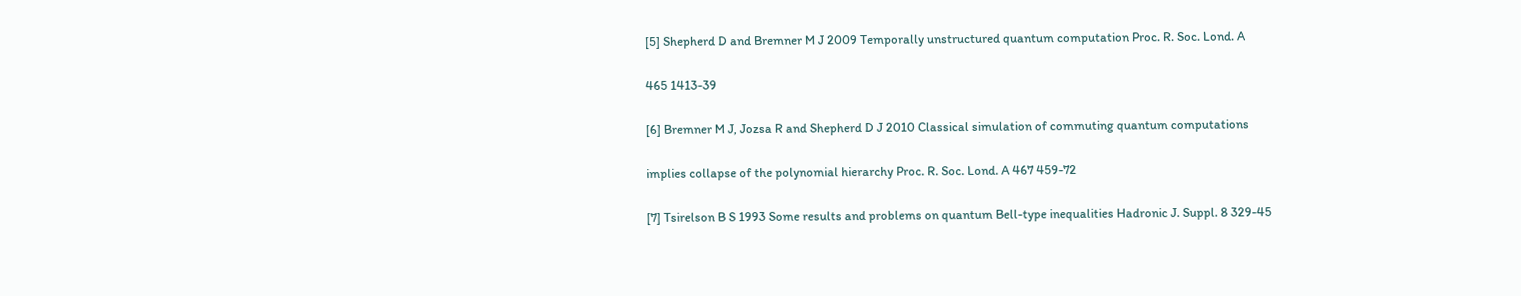[5] Shepherd D and Bremner M J 2009 Temporally unstructured quantum computation Proc. R. Soc. Lond. A

465 1413-39

[6] Bremner M J, Jozsa R and Shepherd D J 2010 Classical simulation of commuting quantum computations

implies collapse of the polynomial hierarchy Proc. R. Soc. Lond. A 467 459-72

[7] Tsirelson B S 1993 Some results and problems on quantum Bell-type inequalities Hadronic J. Suppl. 8 329-45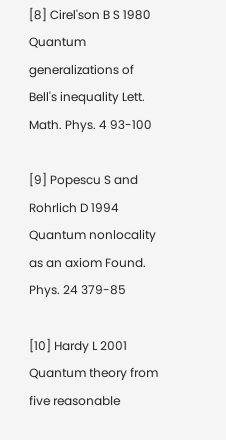[8] Cirel'son B S 1980 Quantum generalizations of Bell's inequality Lett. Math. Phys. 4 93-100

[9] Popescu S and Rohrlich D 1994 Quantum nonlocality as an axiom Found. Phys. 24 379-85

[10] Hardy L 2001 Quantum theory from five reasonable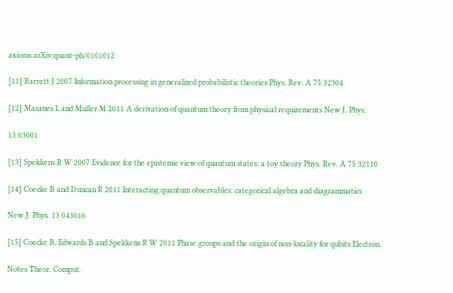axioms arXiv:quant-ph/0101012

[11] Barrett J 2007 Information processing in generalized probabilistic theories Phys. Rev. A 75 32304

[12] Masanes L and Muller M 2011 A derivation of quantum theory from physical requirements New J. Phys.

13 63001

[13] Spekkens R W 2007 Evidence for the epistemic view of quantum states: a toy theory Phys. Rev. A 75 32110

[14] Coecke B and Duncan R 2011 Interacting quantum observables: categorical algebra and diagrammatics

New J. Phys. 13 043016

[15] Coecke B, Edwards B and Spekkens R W 2011 Phase groups and the origin of non-locality for qubits Electron.

Notes Theor. Comput.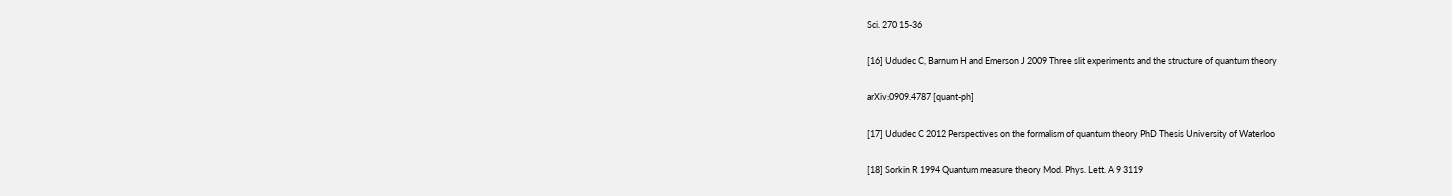Sci. 270 15-36

[16] Ududec C, Barnum H and Emerson J 2009 Three slit experiments and the structure of quantum theory

arXiv:0909.4787 [quant-ph]

[17] Ududec C 2012 Perspectives on the formalism of quantum theory PhD Thesis University of Waterloo

[18] Sorkin R 1994 Quantum measure theory Mod. Phys. Lett. A 9 3119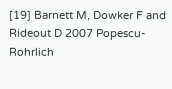[19] Barnett M, Dowker F and Rideout D 2007 Popescu-Rohrlich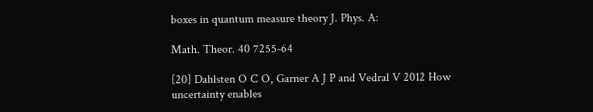boxes in quantum measure theory J. Phys. A:

Math. Theor. 40 7255-64

[20] Dahlsten O C O, Garner A J P and Vedral V 2012 How uncertainty enables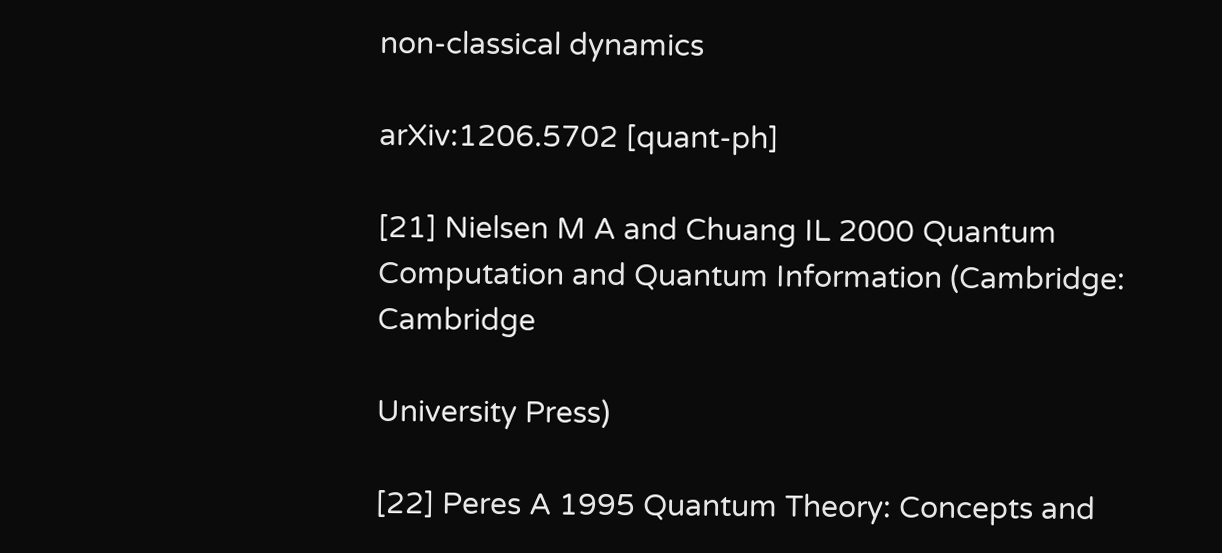non-classical dynamics

arXiv:1206.5702 [quant-ph]

[21] Nielsen M A and Chuang IL 2000 Quantum Computation and Quantum Information (Cambridge: Cambridge

University Press)

[22] Peres A 1995 Quantum Theory: Concepts and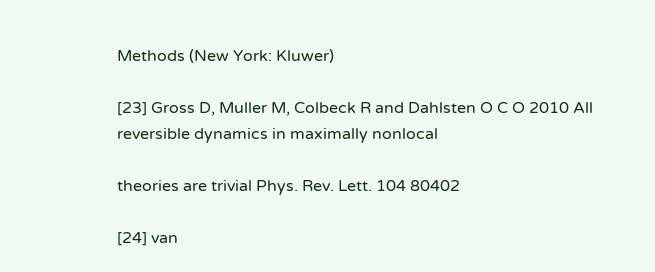Methods (New York: Kluwer)

[23] Gross D, Muller M, Colbeck R and Dahlsten O C O 2010 All reversible dynamics in maximally nonlocal

theories are trivial Phys. Rev. Lett. 104 80402

[24] van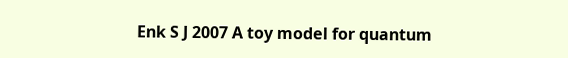Enk S J 2007 A toy model for quantum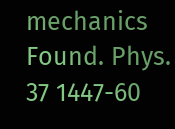mechanics Found. Phys. 37 1447-60